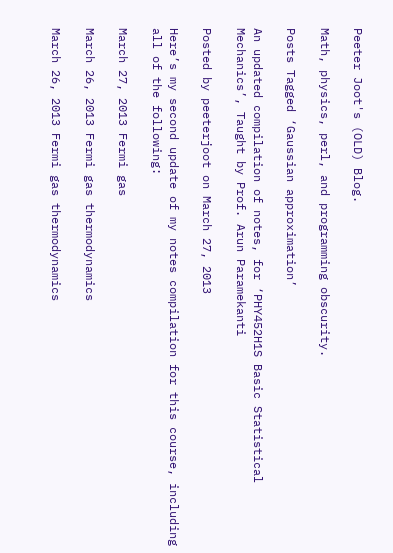Peeter Joot's (OLD) Blog.

Math, physics, perl, and programming obscurity.

Posts Tagged ‘Gaussian approximation’

An updated compilation of notes, for ‘PHY452H1S Basic Statistical Mechanics’, Taught by Prof. Arun Paramekanti

Posted by peeterjoot on March 27, 2013

Here’s my second update of my notes compilation for this course, including all of the following:

March 27, 2013 Fermi gas

March 26, 2013 Fermi gas thermodynamics

March 26, 2013 Fermi gas thermodynamics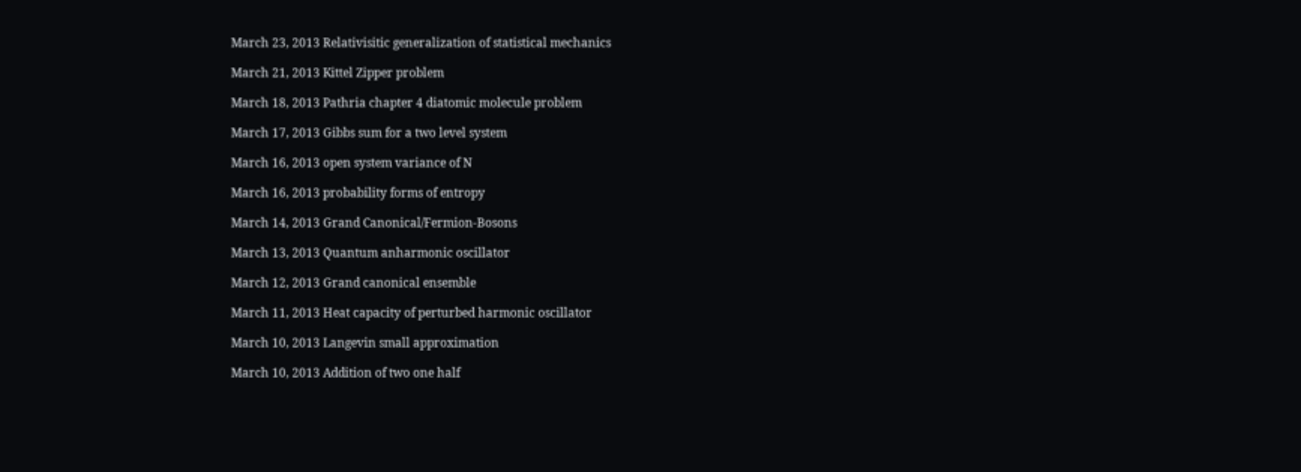March 23, 2013 Relativisitic generalization of statistical mechanics

March 21, 2013 Kittel Zipper problem

March 18, 2013 Pathria chapter 4 diatomic molecule problem

March 17, 2013 Gibbs sum for a two level system

March 16, 2013 open system variance of N

March 16, 2013 probability forms of entropy

March 14, 2013 Grand Canonical/Fermion-Bosons

March 13, 2013 Quantum anharmonic oscillator

March 12, 2013 Grand canonical ensemble

March 11, 2013 Heat capacity of perturbed harmonic oscillator

March 10, 2013 Langevin small approximation

March 10, 2013 Addition of two one half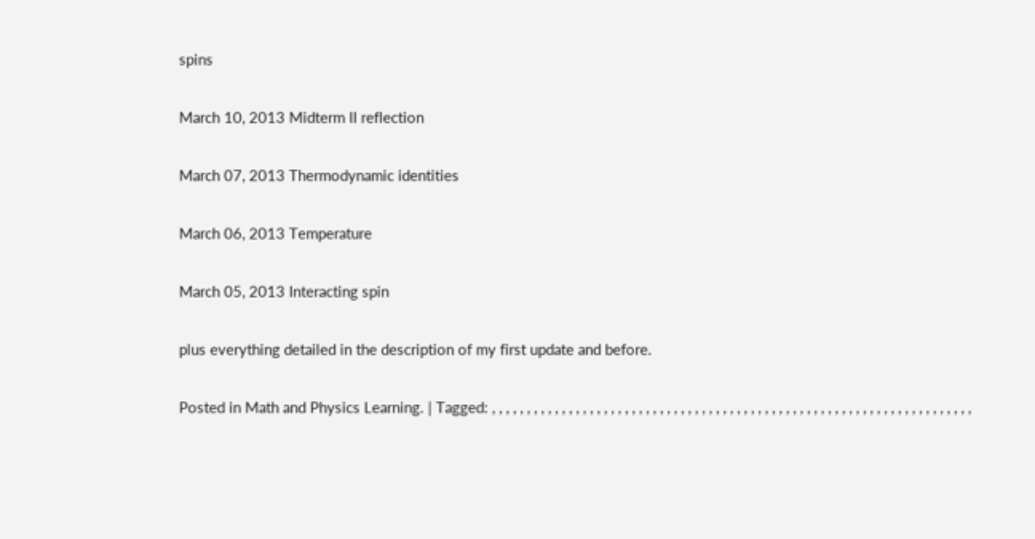spins

March 10, 2013 Midterm II reflection

March 07, 2013 Thermodynamic identities

March 06, 2013 Temperature

March 05, 2013 Interacting spin

plus everything detailed in the description of my first update and before.

Posted in Math and Physics Learning. | Tagged: , , , , , , , , , , , , , , , , , , , , , , , , , , , , , , , , , , , , , , , , , , , , , , , , , , , , , , , , , , , , , , , , , , , , ,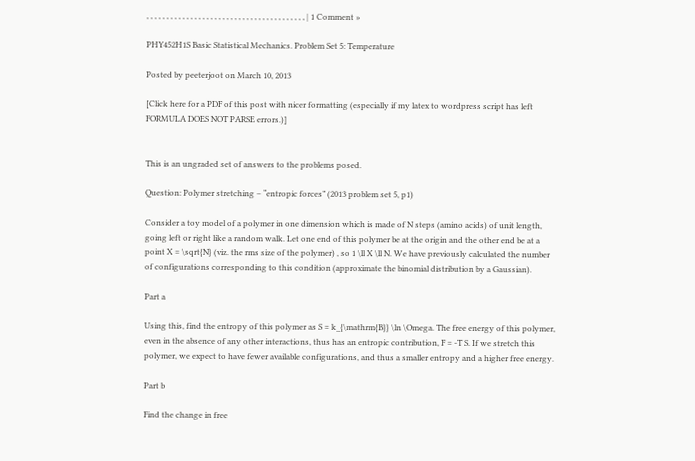, , , , , , , , , , , , , , , , , , , , , , , , , , , , , , , , , , , , , , , , | 1 Comment »

PHY452H1S Basic Statistical Mechanics. Problem Set 5: Temperature

Posted by peeterjoot on March 10, 2013

[Click here for a PDF of this post with nicer formatting (especially if my latex to wordpress script has left FORMULA DOES NOT PARSE errors.)]


This is an ungraded set of answers to the problems posed.

Question: Polymer stretching – “entropic forces” (2013 problem set 5, p1)

Consider a toy model of a polymer in one dimension which is made of N steps (amino acids) of unit length, going left or right like a random walk. Let one end of this polymer be at the origin and the other end be at a point X = \sqrt{N} (viz. the rms size of the polymer) , so 1 \ll X \ll N. We have previously calculated the number of configurations corresponding to this condition (approximate the binomial distribution by a Gaussian).

Part a

Using this, find the entropy of this polymer as S = k_{\mathrm{B}} \ln \Omega. The free energy of this polymer, even in the absence of any other interactions, thus has an entropic contribution, F = -T S. If we stretch this polymer, we expect to have fewer available configurations, and thus a smaller entropy and a higher free energy.

Part b

Find the change in free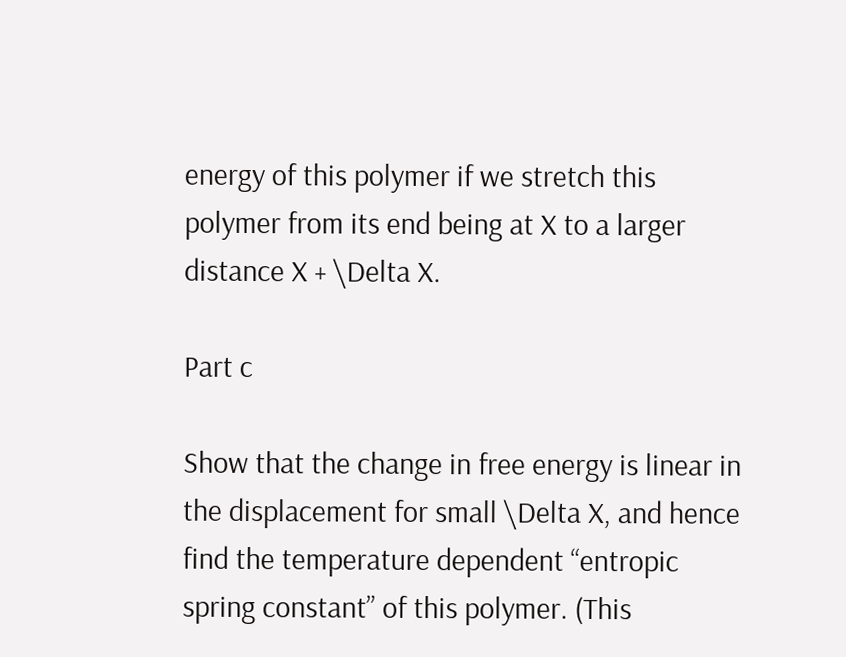energy of this polymer if we stretch this polymer from its end being at X to a larger distance X + \Delta X.

Part c

Show that the change in free energy is linear in the displacement for small \Delta X, and hence find the temperature dependent “entropic spring constant” of this polymer. (This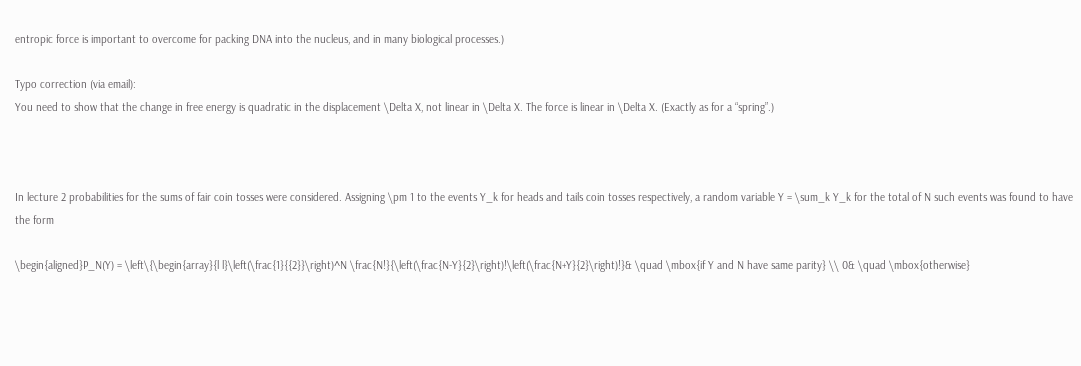entropic force is important to overcome for packing DNA into the nucleus, and in many biological processes.)

Typo correction (via email):
You need to show that the change in free energy is quadratic in the displacement \Delta X, not linear in \Delta X. The force is linear in \Delta X. (Exactly as for a “spring”.)



In lecture 2 probabilities for the sums of fair coin tosses were considered. Assigning \pm 1 to the events Y_k for heads and tails coin tosses respectively, a random variable Y = \sum_k Y_k for the total of N such events was found to have the form

\begin{aligned}P_N(Y) = \left\{\begin{array}{l l}\left(\frac{1}{{2}}\right)^N \frac{N!}{\left(\frac{N-Y}{2}\right)!\left(\frac{N+Y}{2}\right)!}& \quad \mbox{if Y and N have same parity} \\ 0& \quad \mbox{otherwise}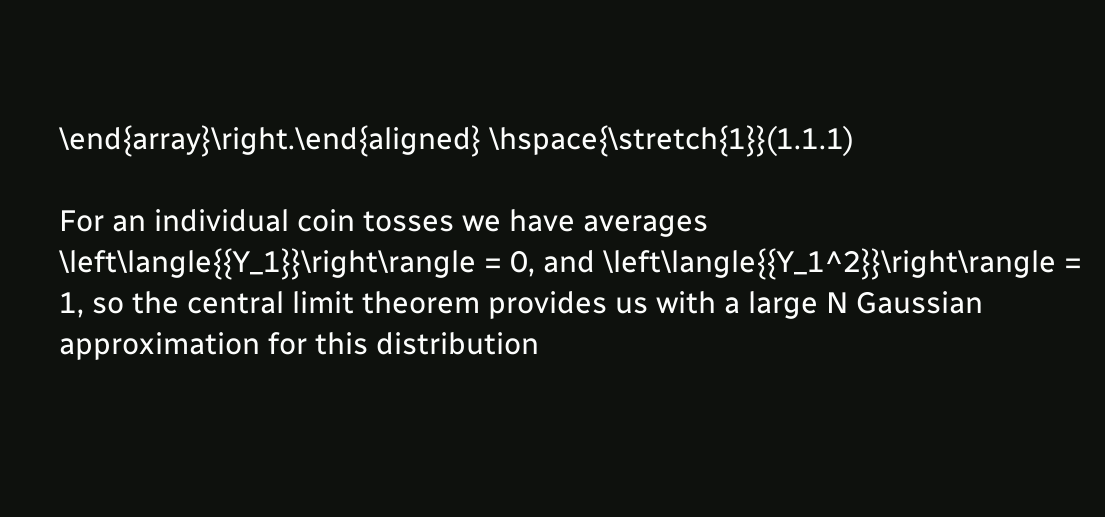\end{array}\right.\end{aligned} \hspace{\stretch{1}}(1.1.1)

For an individual coin tosses we have averages \left\langle{{Y_1}}\right\rangle = 0, and \left\langle{{Y_1^2}}\right\rangle = 1, so the central limit theorem provides us with a large N Gaussian approximation for this distribution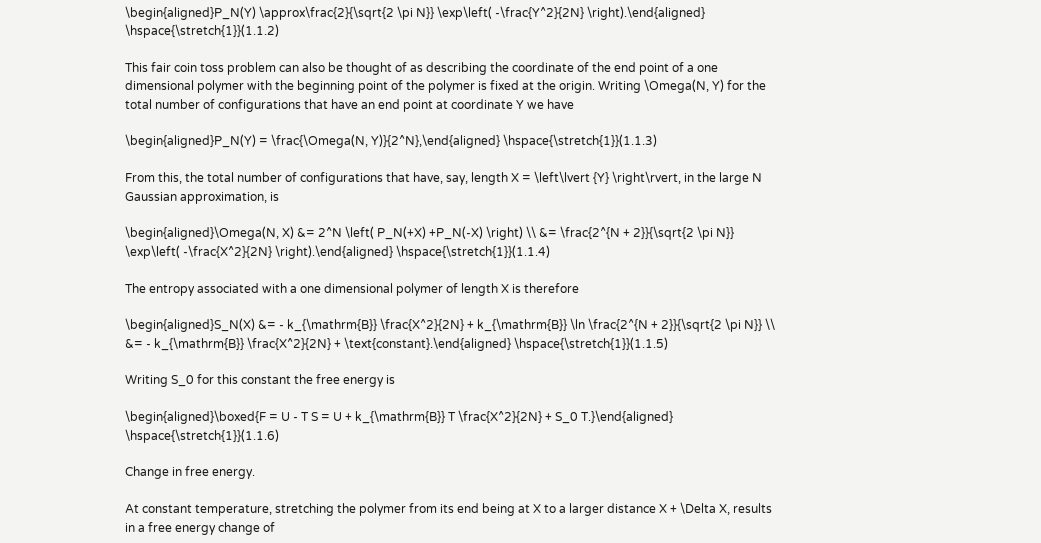\begin{aligned}P_N(Y) \approx\frac{2}{\sqrt{2 \pi N}} \exp\left( -\frac{Y^2}{2N} \right).\end{aligned} \hspace{\stretch{1}}(1.1.2)

This fair coin toss problem can also be thought of as describing the coordinate of the end point of a one dimensional polymer with the beginning point of the polymer is fixed at the origin. Writing \Omega(N, Y) for the total number of configurations that have an end point at coordinate Y we have

\begin{aligned}P_N(Y) = \frac{\Omega(N, Y)}{2^N},\end{aligned} \hspace{\stretch{1}}(1.1.3)

From this, the total number of configurations that have, say, length X = \left\lvert {Y} \right\rvert, in the large N Gaussian approximation, is

\begin{aligned}\Omega(N, X) &= 2^N \left( P_N(+X) +P_N(-X) \right) \\ &= \frac{2^{N + 2}}{\sqrt{2 \pi N}} \exp\left( -\frac{X^2}{2N} \right).\end{aligned} \hspace{\stretch{1}}(1.1.4)

The entropy associated with a one dimensional polymer of length X is therefore

\begin{aligned}S_N(X) &= - k_{\mathrm{B}} \frac{X^2}{2N} + k_{\mathrm{B}} \ln \frac{2^{N + 2}}{\sqrt{2 \pi N}} \\ &= - k_{\mathrm{B}} \frac{X^2}{2N} + \text{constant}.\end{aligned} \hspace{\stretch{1}}(1.1.5)

Writing S_0 for this constant the free energy is

\begin{aligned}\boxed{F = U - T S = U + k_{\mathrm{B}} T \frac{X^2}{2N} + S_0 T.}\end{aligned} \hspace{\stretch{1}}(1.1.6)

Change in free energy.

At constant temperature, stretching the polymer from its end being at X to a larger distance X + \Delta X, results in a free energy change of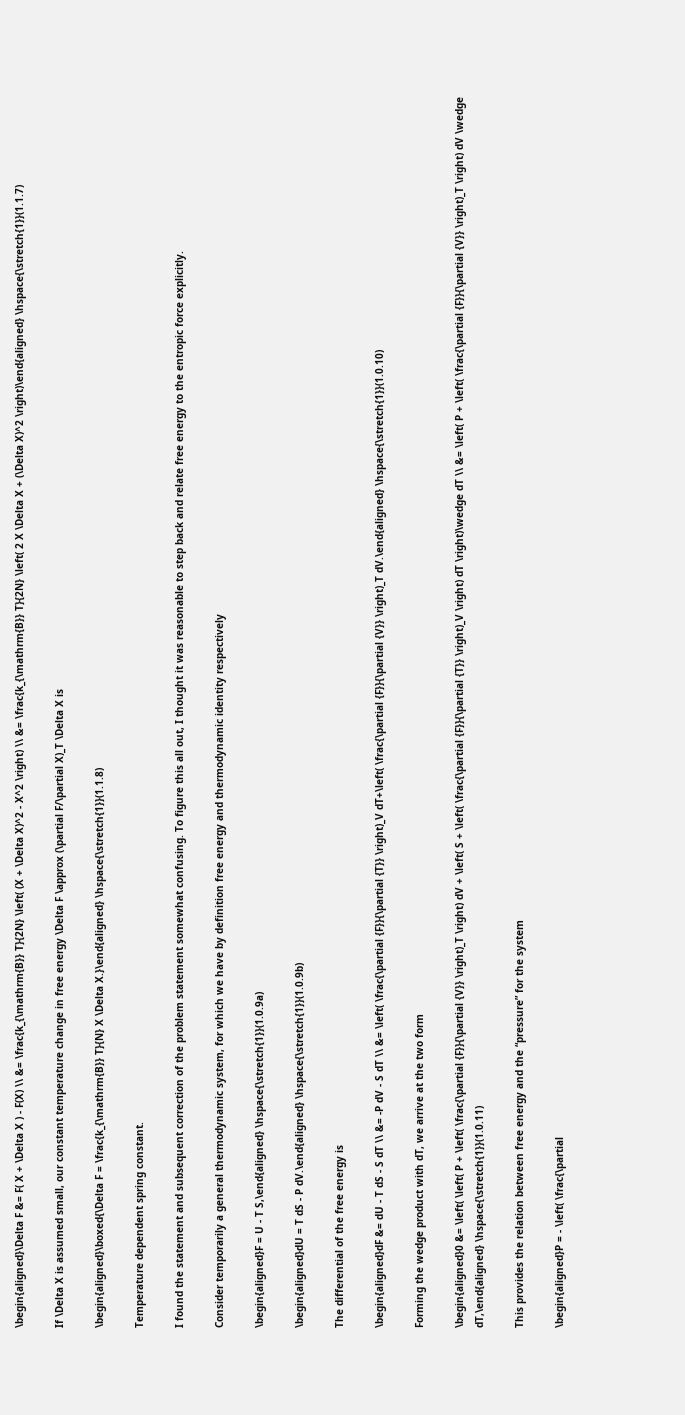\begin{aligned}\Delta F &= F( X + \Delta X ) - F(X) \\ &= \frac{k_{\mathrm{B}} T}{2N} \left( (X + \Delta X)^2 - X^2 \right) \\ &= \frac{k_{\mathrm{B}} T}{2N} \left( 2 X \Delta X + (\Delta X)^2 \right)\end{aligned} \hspace{\stretch{1}}(1.1.7)

If \Delta X is assumed small, our constant temperature change in free energy \Delta F \approx (\partial F/\partial X)_T \Delta X is

\begin{aligned}\boxed{\Delta F = \frac{k_{\mathrm{B}} T}{N} X \Delta X.}\end{aligned} \hspace{\stretch{1}}(1.1.8)

Temperature dependent spring constant.

I found the statement and subsequent correction of the problem statement somewhat confusing. To figure this all out, I thought it was reasonable to step back and relate free energy to the entropic force explicitly.

Consider temporarily a general thermodynamic system, for which we have by definition free energy and thermodynamic identity respectively

\begin{aligned}F = U - T S,\end{aligned} \hspace{\stretch{1}}(1.0.9a)

\begin{aligned}dU = T dS - P dV.\end{aligned} \hspace{\stretch{1}}(1.0.9b)

The differential of the free energy is

\begin{aligned}dF &= dU - T dS - S dT \\ &= -P dV - S dT \\ &= \left( \frac{\partial {F}}{\partial {T}} \right)_V dT+\left( \frac{\partial {F}}{\partial {V}} \right)_T dV.\end{aligned} \hspace{\stretch{1}}(1.0.10)

Forming the wedge product with dT, we arrive at the two form

\begin{aligned}0 &= \left( \left( P + \left( \frac{\partial {F}}{\partial {V}} \right)_T \right) dV + \left( S + \left( \frac{\partial {F}}{\partial {T}} \right)_V \right) dT \right)\wedge dT \\ &= \left( P + \left( \frac{\partial {F}}{\partial {V}} \right)_T \right) dV \wedge dT,\end{aligned} \hspace{\stretch{1}}(1.0.11)

This provides the relation between free energy and the “pressure” for the system

\begin{aligned}P = - \left( \frac{\partial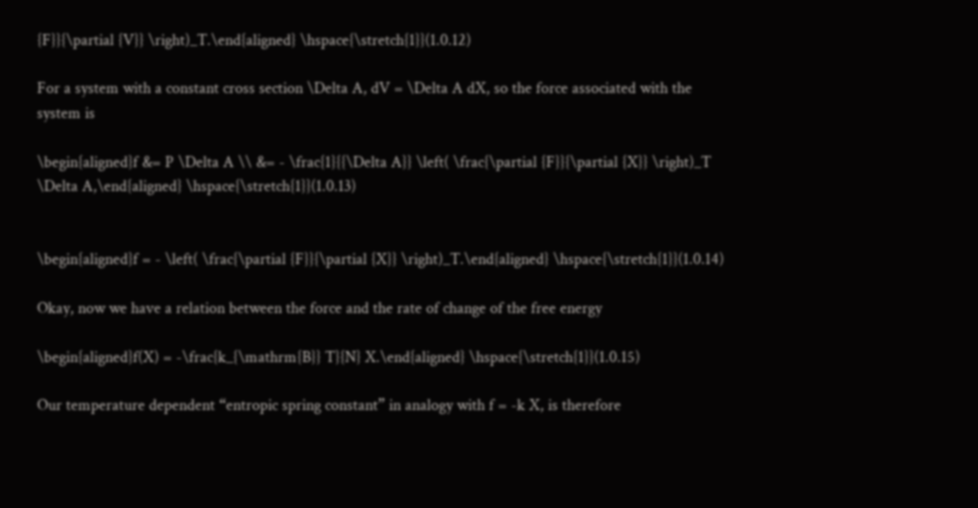{F}}{\partial {V}} \right)_T.\end{aligned} \hspace{\stretch{1}}(1.0.12)

For a system with a constant cross section \Delta A, dV = \Delta A dX, so the force associated with the system is

\begin{aligned}f &= P \Delta A \\ &= - \frac{1}{{\Delta A}} \left( \frac{\partial {F}}{\partial {X}} \right)_T \Delta A,\end{aligned} \hspace{\stretch{1}}(1.0.13)


\begin{aligned}f = - \left( \frac{\partial {F}}{\partial {X}} \right)_T.\end{aligned} \hspace{\stretch{1}}(1.0.14)

Okay, now we have a relation between the force and the rate of change of the free energy

\begin{aligned}f(X) = -\frac{k_{\mathrm{B}} T}{N} X.\end{aligned} \hspace{\stretch{1}}(1.0.15)

Our temperature dependent “entropic spring constant” in analogy with f = -k X, is therefore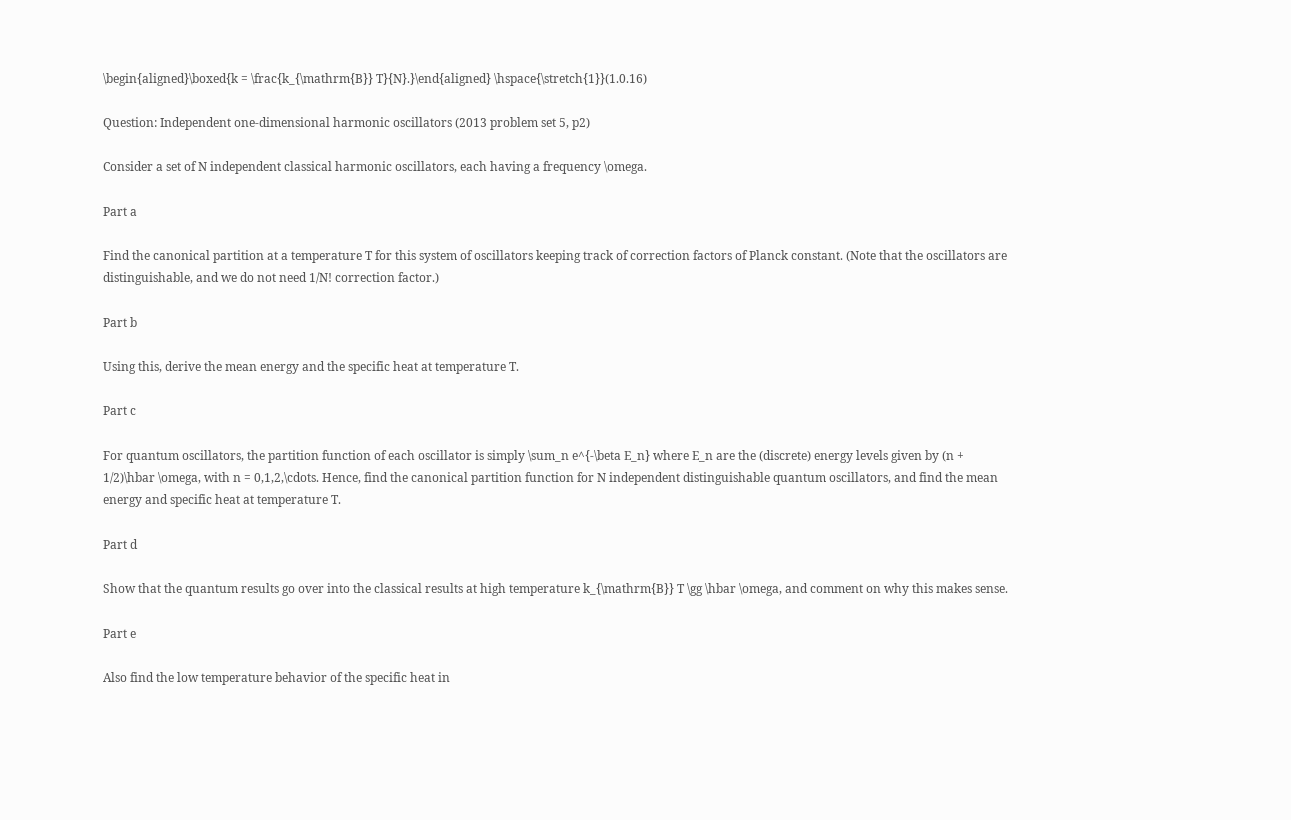\begin{aligned}\boxed{k = \frac{k_{\mathrm{B}} T}{N}.}\end{aligned} \hspace{\stretch{1}}(1.0.16)

Question: Independent one-dimensional harmonic oscillators (2013 problem set 5, p2)

Consider a set of N independent classical harmonic oscillators, each having a frequency \omega.

Part a

Find the canonical partition at a temperature T for this system of oscillators keeping track of correction factors of Planck constant. (Note that the oscillators are distinguishable, and we do not need 1/N! correction factor.)

Part b

Using this, derive the mean energy and the specific heat at temperature T.

Part c

For quantum oscillators, the partition function of each oscillator is simply \sum_n e^{-\beta E_n} where E_n are the (discrete) energy levels given by (n + 1/2)\hbar \omega, with n = 0,1,2,\cdots. Hence, find the canonical partition function for N independent distinguishable quantum oscillators, and find the mean energy and specific heat at temperature T.

Part d

Show that the quantum results go over into the classical results at high temperature k_{\mathrm{B}} T \gg \hbar \omega, and comment on why this makes sense.

Part e

Also find the low temperature behavior of the specific heat in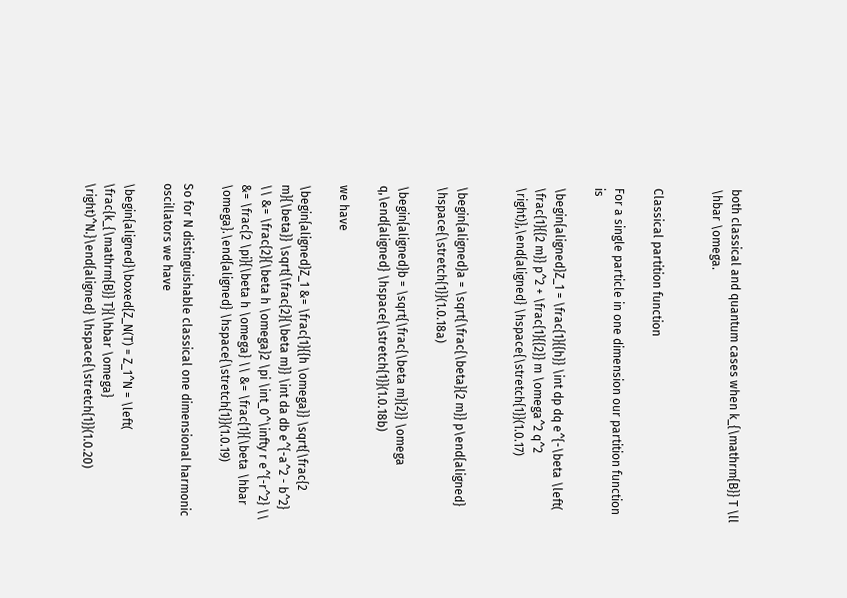both classical and quantum cases when k_{\mathrm{B}} T \ll \hbar \omega.


Classical partition function

For a single particle in one dimension our partition function is

\begin{aligned}Z_1 = \frac{1}{{h}} \int dp dq e^{-\beta \left( \frac{1}{{2 m}} p^2 + \frac{1}{{2}} m \omega^2 q^2 \right)},\end{aligned} \hspace{\stretch{1}}(1.0.17)


\begin{aligned}a = \sqrt{\frac{\beta}{2 m}} p\end{aligned} \hspace{\stretch{1}}(1.0.18a)

\begin{aligned}b = \sqrt{\frac{\beta m}{2}} \omega q,\end{aligned} \hspace{\stretch{1}}(1.0.18b)

we have

\begin{aligned}Z_1 &= \frac{1}{{h \omega}} \sqrt{\frac{2 m}{\beta}} \sqrt{\frac{2}{\beta m}} \int da db e^{-a^2 - b^2} \\ &= \frac{2}{\beta h \omega}2 \pi \int_0^\infty r e^{-r^2} \\ &= \frac{2 \pi}{\beta h \omega} \\ &= \frac{1}{\beta \hbar \omega}.\end{aligned} \hspace{\stretch{1}}(1.0.19)

So for N distinguishable classical one dimensional harmonic oscillators we have

\begin{aligned}\boxed{Z_N(T) = Z_1^N = \left( \frac{k_{\mathrm{B}} T}{\hbar \omega} \right)^N.}\end{aligned} \hspace{\stretch{1}}(1.0.20)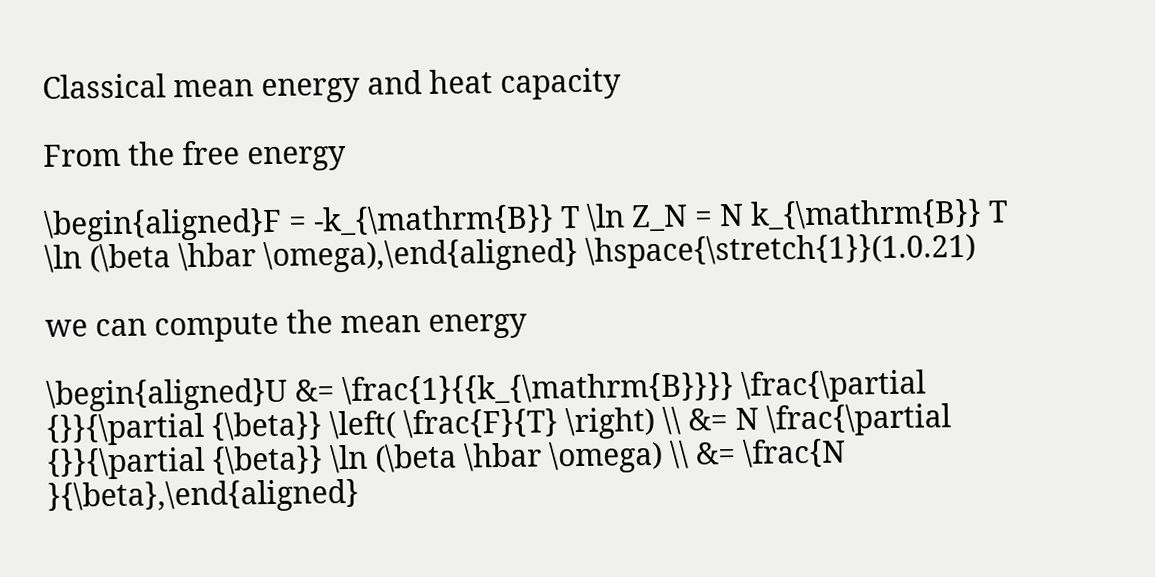Classical mean energy and heat capacity

From the free energy

\begin{aligned}F = -k_{\mathrm{B}} T \ln Z_N = N k_{\mathrm{B}} T \ln (\beta \hbar \omega),\end{aligned} \hspace{\stretch{1}}(1.0.21)

we can compute the mean energy

\begin{aligned}U &= \frac{1}{{k_{\mathrm{B}}}} \frac{\partial {}}{\partial {\beta}} \left( \frac{F}{T} \right) \\ &= N \frac{\partial {}}{\partial {\beta}} \ln (\beta \hbar \omega) \\ &= \frac{N }{\beta},\end{aligned}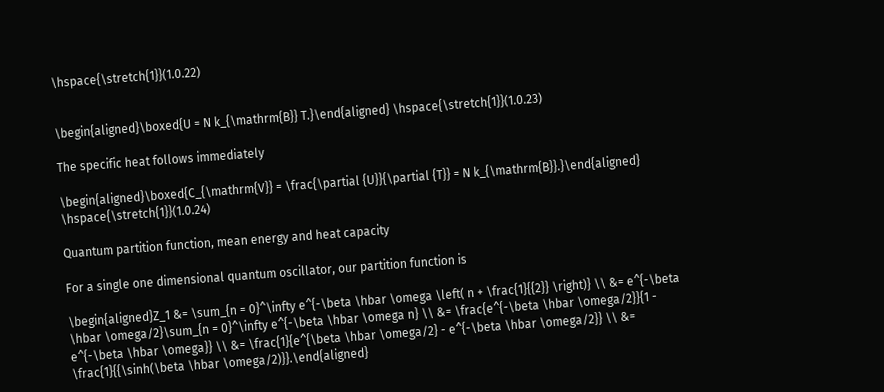\hspace{\stretch{1}}(1.0.22)


\begin{aligned}\boxed{U = N k_{\mathrm{B}} T.}\end{aligned} \hspace{\stretch{1}}(1.0.23)

The specific heat follows immediately

\begin{aligned}\boxed{C_{\mathrm{V}} = \frac{\partial {U}}{\partial {T}} = N k_{\mathrm{B}}.}\end{aligned} \hspace{\stretch{1}}(1.0.24)

Quantum partition function, mean energy and heat capacity

For a single one dimensional quantum oscillator, our partition function is

\begin{aligned}Z_1 &= \sum_{n = 0}^\infty e^{-\beta \hbar \omega \left( n + \frac{1}{{2}} \right)} \\ &= e^{-\beta \hbar \omega/2}\sum_{n = 0}^\infty e^{-\beta \hbar \omega n} \\ &= \frac{e^{-\beta \hbar \omega/2}}{1 - e^{-\beta \hbar \omega}} \\ &= \frac{1}{e^{\beta \hbar \omega/2} - e^{-\beta \hbar \omega/2}} \\ &= \frac{1}{{\sinh(\beta \hbar \omega/2)}}.\end{aligned}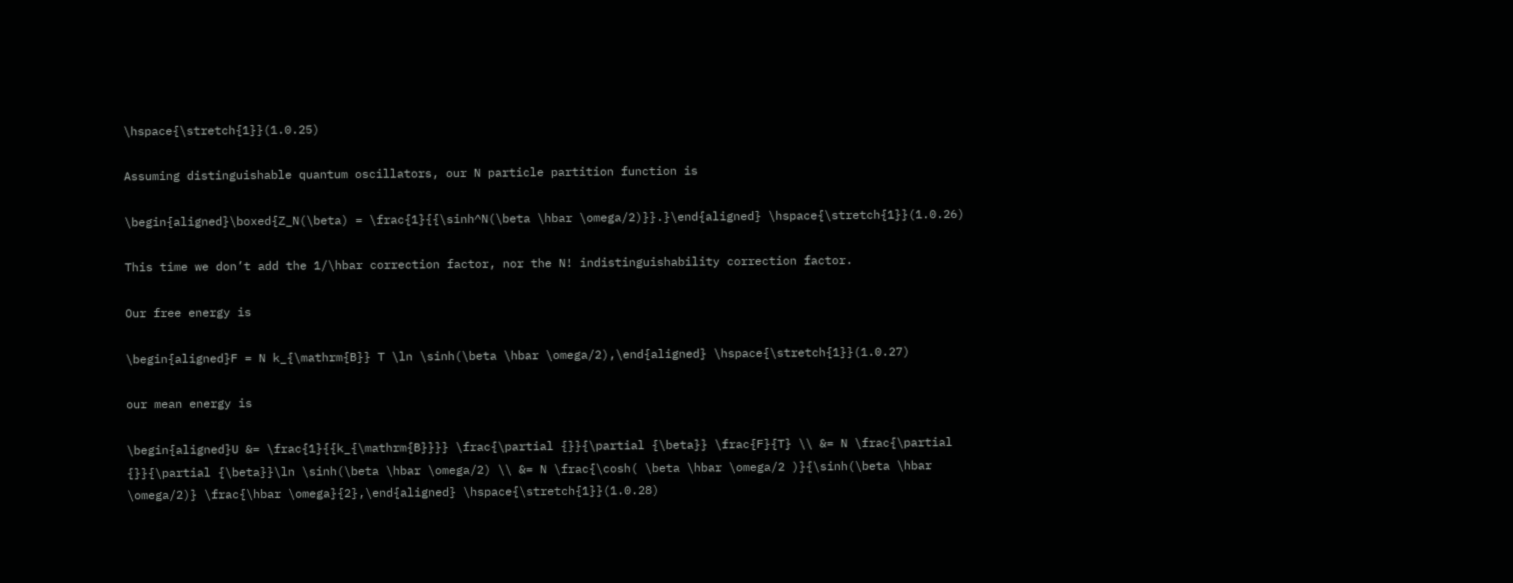\hspace{\stretch{1}}(1.0.25)

Assuming distinguishable quantum oscillators, our N particle partition function is

\begin{aligned}\boxed{Z_N(\beta) = \frac{1}{{\sinh^N(\beta \hbar \omega/2)}}.}\end{aligned} \hspace{\stretch{1}}(1.0.26)

This time we don’t add the 1/\hbar correction factor, nor the N! indistinguishability correction factor.

Our free energy is

\begin{aligned}F = N k_{\mathrm{B}} T \ln \sinh(\beta \hbar \omega/2),\end{aligned} \hspace{\stretch{1}}(1.0.27)

our mean energy is

\begin{aligned}U &= \frac{1}{{k_{\mathrm{B}}}} \frac{\partial {}}{\partial {\beta}} \frac{F}{T} \\ &= N \frac{\partial {}}{\partial {\beta}}\ln \sinh(\beta \hbar \omega/2) \\ &= N \frac{\cosh( \beta \hbar \omega/2 )}{\sinh(\beta \hbar \omega/2)} \frac{\hbar \omega}{2},\end{aligned} \hspace{\stretch{1}}(1.0.28)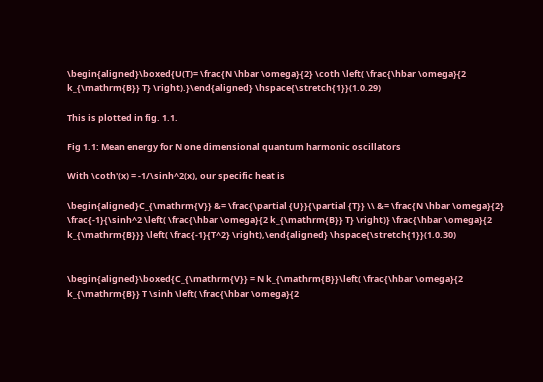\begin{aligned}\boxed{U(T)= \frac{N \hbar \omega}{2} \coth \left( \frac{\hbar \omega}{2 k_{\mathrm{B}} T} \right).}\end{aligned} \hspace{\stretch{1}}(1.0.29)

This is plotted in fig. 1.1.

Fig 1.1: Mean energy for N one dimensional quantum harmonic oscillators

With \coth'(x) = -1/\sinh^2(x), our specific heat is

\begin{aligned}C_{\mathrm{V}} &= \frac{\partial {U}}{\partial {T}} \\ &= \frac{N \hbar \omega}{2} \frac{-1}{\sinh^2 \left( \frac{\hbar \omega}{2 k_{\mathrm{B}} T} \right)} \frac{\hbar \omega}{2 k_{\mathrm{B}}} \left( \frac{-1}{T^2} \right),\end{aligned} \hspace{\stretch{1}}(1.0.30)


\begin{aligned}\boxed{C_{\mathrm{V}} = N k_{\mathrm{B}}\left( \frac{\hbar \omega}{2 k_{\mathrm{B}} T \sinh \left( \frac{\hbar \omega}{2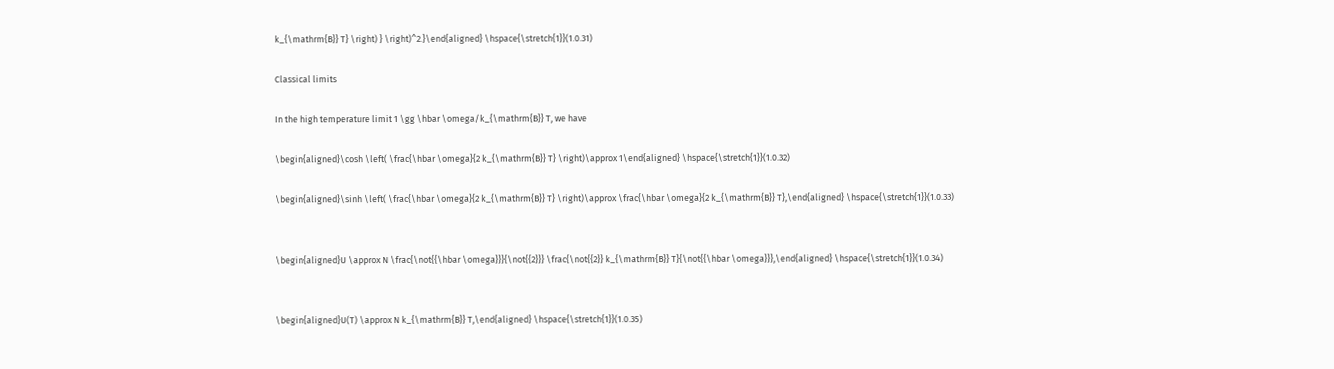k_{\mathrm{B}} T} \right) } \right)^2.}\end{aligned} \hspace{\stretch{1}}(1.0.31)

Classical limits

In the high temperature limit 1 \gg \hbar \omega/k_{\mathrm{B}} T, we have

\begin{aligned}\cosh \left( \frac{\hbar \omega}{2 k_{\mathrm{B}} T} \right)\approx 1\end{aligned} \hspace{\stretch{1}}(1.0.32)

\begin{aligned}\sinh \left( \frac{\hbar \omega}{2 k_{\mathrm{B}} T} \right)\approx \frac{\hbar \omega}{2 k_{\mathrm{B}} T},\end{aligned} \hspace{\stretch{1}}(1.0.33)


\begin{aligned}U \approx N \frac{\not{{\hbar \omega}}}{\not{{2}}} \frac{\not{{2}} k_{\mathrm{B}} T}{\not{{\hbar \omega}}},\end{aligned} \hspace{\stretch{1}}(1.0.34)


\begin{aligned}U(T) \approx N k_{\mathrm{B}} T,\end{aligned} \hspace{\stretch{1}}(1.0.35)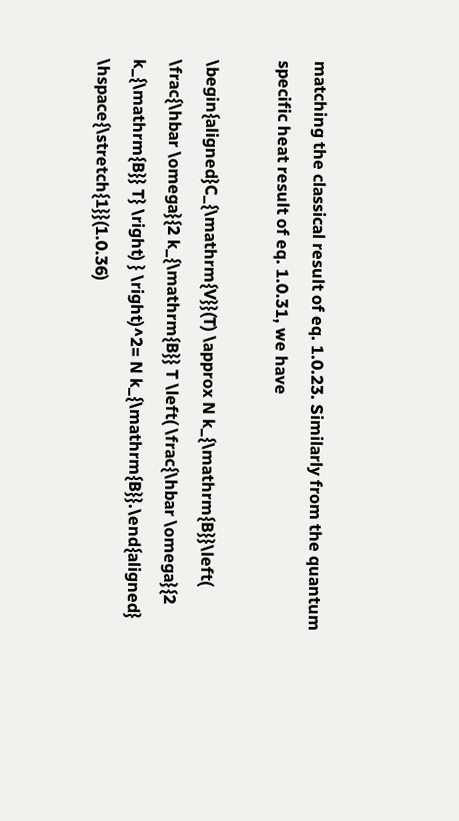matching the classical result of eq. 1.0.23. Similarly from the quantum specific heat result of eq. 1.0.31, we have

\begin{aligned}C_{\mathrm{V}}(T) \approx N k_{\mathrm{B}}\left( \frac{\hbar \omega}{2 k_{\mathrm{B}} T \left( \frac{\hbar \omega}{2 k_{\mathrm{B}} T} \right) } \right)^2= N k_{\mathrm{B}}.\end{aligned} \hspace{\stretch{1}}(1.0.36)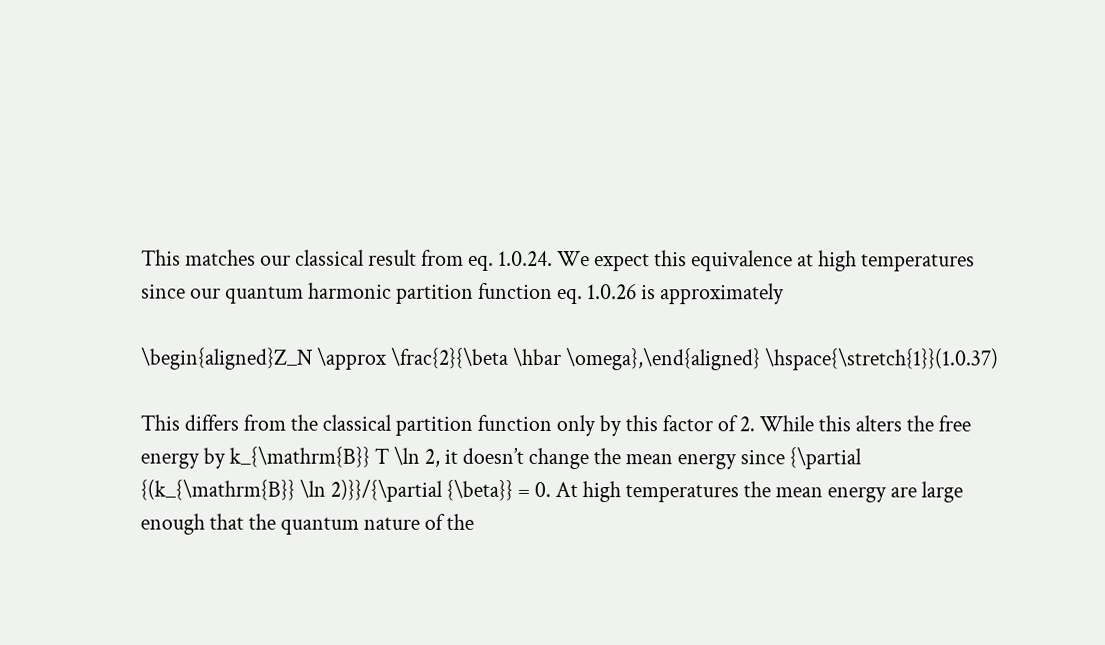This matches our classical result from eq. 1.0.24. We expect this equivalence at high temperatures since our quantum harmonic partition function eq. 1.0.26 is approximately

\begin{aligned}Z_N \approx \frac{2}{\beta \hbar \omega},\end{aligned} \hspace{\stretch{1}}(1.0.37)

This differs from the classical partition function only by this factor of 2. While this alters the free energy by k_{\mathrm{B}} T \ln 2, it doesn’t change the mean energy since {\partial {(k_{\mathrm{B}} \ln 2)}}/{\partial {\beta}} = 0. At high temperatures the mean energy are large enough that the quantum nature of the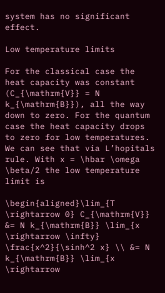system has no significant effect.

Low temperature limits

For the classical case the heat capacity was constant (C_{\mathrm{V}} = N k_{\mathrm{B}}), all the way down to zero. For the quantum case the heat capacity drops to zero for low temperatures. We can see that via L’hopitals rule. With x = \hbar \omega \beta/2 the low temperature limit is

\begin{aligned}\lim_{T \rightarrow 0} C_{\mathrm{V}} &= N k_{\mathrm{B}} \lim_{x \rightarrow \infty} \frac{x^2}{\sinh^2 x} \\ &= N k_{\mathrm{B}} \lim_{x \rightarrow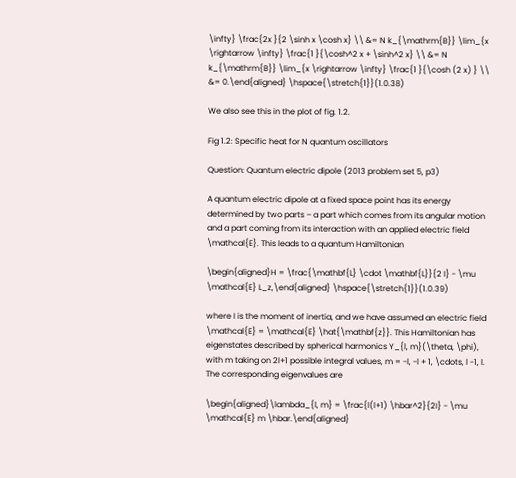\infty} \frac{2x }{2 \sinh x \cosh x} \\ &= N k_{\mathrm{B}} \lim_{x \rightarrow \infty} \frac{1 }{\cosh^2 x + \sinh^2 x} \\ &= N k_{\mathrm{B}} \lim_{x \rightarrow \infty} \frac{1 }{\cosh (2 x) } \\ &= 0.\end{aligned} \hspace{\stretch{1}}(1.0.38)

We also see this in the plot of fig. 1.2.

Fig 1.2: Specific heat for N quantum oscillators

Question: Quantum electric dipole (2013 problem set 5, p3)

A quantum electric dipole at a fixed space point has its energy determined by two parts – a part which comes from its angular motion and a part coming from its interaction with an applied electric field \mathcal{E}. This leads to a quantum Hamiltonian

\begin{aligned}H = \frac{\mathbf{L} \cdot \mathbf{L}}{2 I} - \mu \mathcal{E} L_z,\end{aligned} \hspace{\stretch{1}}(1.0.39)

where I is the moment of inertia, and we have assumed an electric field \mathcal{E} = \mathcal{E} \hat{\mathbf{z}}. This Hamiltonian has eigenstates described by spherical harmonics Y_{l, m}(\theta, \phi), with m taking on 2l+1 possible integral values, m = -l, -l + 1, \cdots, l -1, l. The corresponding eigenvalues are

\begin{aligned}\lambda_{l, m} = \frac{l(l+1) \hbar^2}{2I} - \mu \mathcal{E} m \hbar.\end{aligned}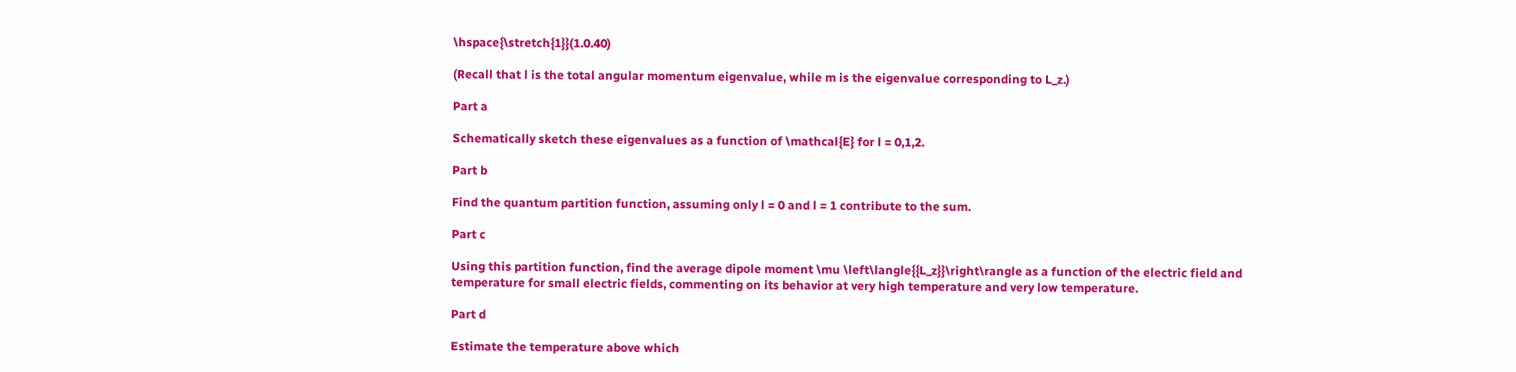\hspace{\stretch{1}}(1.0.40)

(Recall that l is the total angular momentum eigenvalue, while m is the eigenvalue corresponding to L_z.)

Part a

Schematically sketch these eigenvalues as a function of \mathcal{E} for l = 0,1,2.

Part b

Find the quantum partition function, assuming only l = 0 and l = 1 contribute to the sum.

Part c

Using this partition function, find the average dipole moment \mu \left\langle{{L_z}}\right\rangle as a function of the electric field and temperature for small electric fields, commenting on its behavior at very high temperature and very low temperature.

Part d

Estimate the temperature above which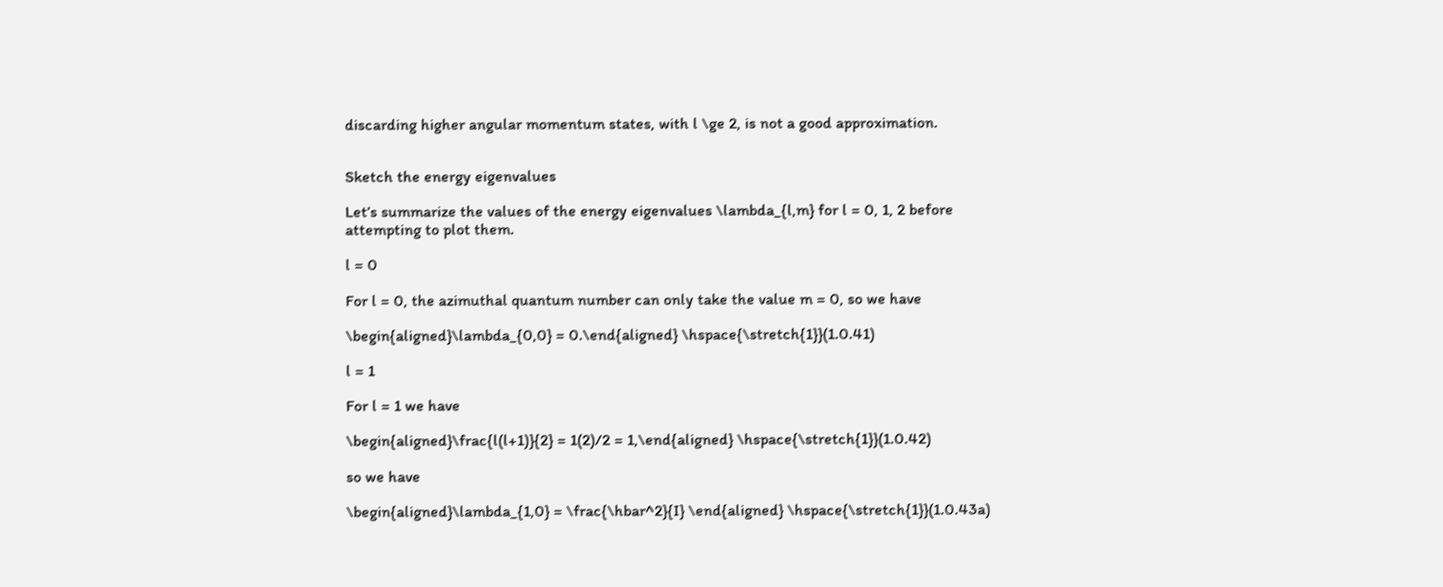discarding higher angular momentum states, with l \ge 2, is not a good approximation.


Sketch the energy eigenvalues

Let’s summarize the values of the energy eigenvalues \lambda_{l,m} for l = 0, 1, 2 before attempting to plot them.

l = 0

For l = 0, the azimuthal quantum number can only take the value m = 0, so we have

\begin{aligned}\lambda_{0,0} = 0.\end{aligned} \hspace{\stretch{1}}(1.0.41)

l = 1

For l = 1 we have

\begin{aligned}\frac{l(l+1)}{2} = 1(2)/2 = 1,\end{aligned} \hspace{\stretch{1}}(1.0.42)

so we have

\begin{aligned}\lambda_{1,0} = \frac{\hbar^2}{I} \end{aligned} \hspace{\stretch{1}}(1.0.43a)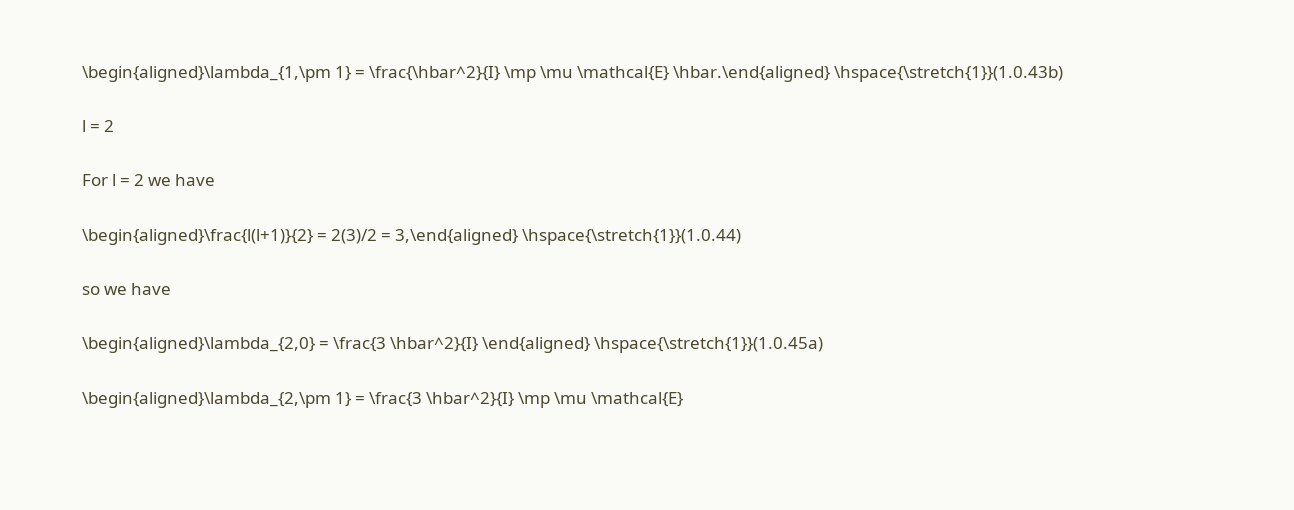\begin{aligned}\lambda_{1,\pm 1} = \frac{\hbar^2}{I} \mp \mu \mathcal{E} \hbar.\end{aligned} \hspace{\stretch{1}}(1.0.43b)

l = 2

For l = 2 we have

\begin{aligned}\frac{l(l+1)}{2} = 2(3)/2 = 3,\end{aligned} \hspace{\stretch{1}}(1.0.44)

so we have

\begin{aligned}\lambda_{2,0} = \frac{3 \hbar^2}{I} \end{aligned} \hspace{\stretch{1}}(1.0.45a)

\begin{aligned}\lambda_{2,\pm 1} = \frac{3 \hbar^2}{I} \mp \mu \mathcal{E}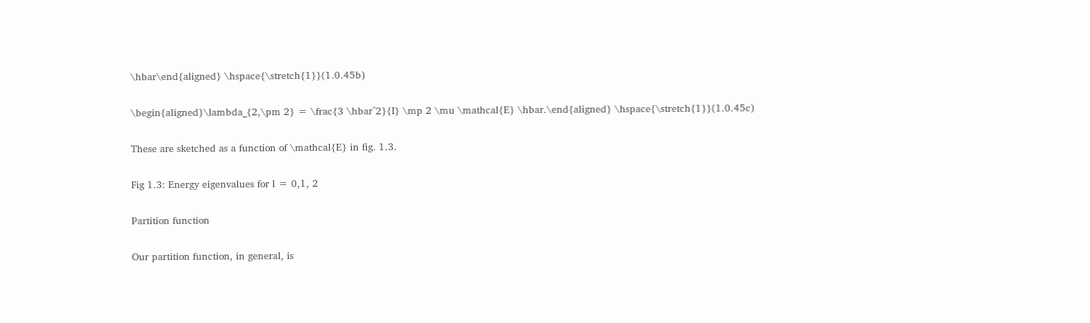\hbar\end{aligned} \hspace{\stretch{1}}(1.0.45b)

\begin{aligned}\lambda_{2,\pm 2} = \frac{3 \hbar^2}{I} \mp 2 \mu \mathcal{E} \hbar.\end{aligned} \hspace{\stretch{1}}(1.0.45c)

These are sketched as a function of \mathcal{E} in fig. 1.3.

Fig 1.3: Energy eigenvalues for l = 0,1, 2

Partition function

Our partition function, in general, is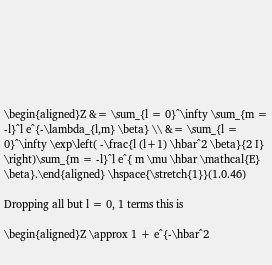\begin{aligned}Z &= \sum_{l = 0}^\infty \sum_{m = -l}^l e^{-\lambda_{l,m} \beta} \\ &= \sum_{l = 0}^\infty \exp\left( -\frac{l (l+1) \hbar^2 \beta}{2 I} \right)\sum_{m = -l}^l e^{ m \mu \hbar \mathcal{E} \beta}.\end{aligned} \hspace{\stretch{1}}(1.0.46)

Dropping all but l = 0, 1 terms this is

\begin{aligned}Z \approx 1 + e^{-\hbar^2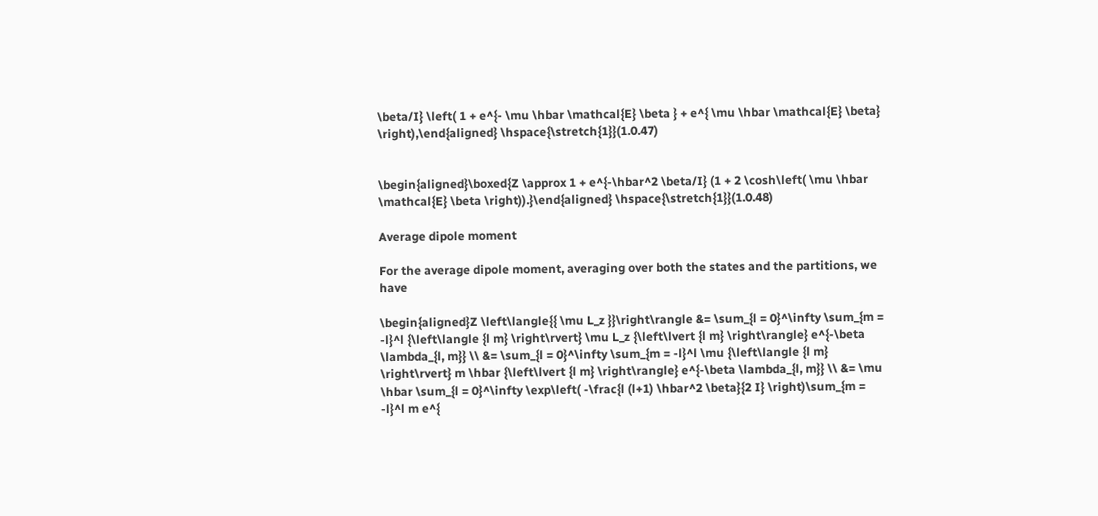\beta/I} \left( 1 + e^{- \mu \hbar \mathcal{E} \beta } + e^{ \mu \hbar \mathcal{E} \beta} \right),\end{aligned} \hspace{\stretch{1}}(1.0.47)


\begin{aligned}\boxed{Z \approx 1 + e^{-\hbar^2 \beta/I} (1 + 2 \cosh\left( \mu \hbar \mathcal{E} \beta \right)).}\end{aligned} \hspace{\stretch{1}}(1.0.48)

Average dipole moment

For the average dipole moment, averaging over both the states and the partitions, we have

\begin{aligned}Z \left\langle{{ \mu L_z }}\right\rangle &= \sum_{l = 0}^\infty \sum_{m = -l}^l {\left\langle {l m} \right\rvert} \mu L_z {\left\lvert {l m} \right\rangle} e^{-\beta \lambda_{l, m}} \\ &= \sum_{l = 0}^\infty \sum_{m = -l}^l \mu {\left\langle {l m} \right\rvert} m \hbar {\left\lvert {l m} \right\rangle} e^{-\beta \lambda_{l, m}} \\ &= \mu \hbar \sum_{l = 0}^\infty \exp\left( -\frac{l (l+1) \hbar^2 \beta}{2 I} \right)\sum_{m = -l}^l m e^{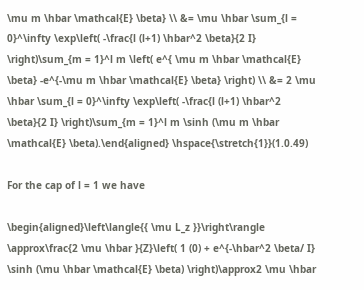\mu m \hbar \mathcal{E} \beta} \\ &= \mu \hbar \sum_{l = 0}^\infty \exp\left( -\frac{l (l+1) \hbar^2 \beta}{2 I} \right)\sum_{m = 1}^l m \left( e^{ \mu m \hbar \mathcal{E} \beta} -e^{-\mu m \hbar \mathcal{E} \beta} \right) \\ &= 2 \mu \hbar \sum_{l = 0}^\infty \exp\left( -\frac{l (l+1) \hbar^2 \beta}{2 I} \right)\sum_{m = 1}^l m \sinh (\mu m \hbar \mathcal{E} \beta).\end{aligned} \hspace{\stretch{1}}(1.0.49)

For the cap of l = 1 we have

\begin{aligned}\left\langle{{ \mu L_z }}\right\rangle \approx\frac{2 \mu \hbar }{Z}\left( 1 (0) + e^{-\hbar^2 \beta/ I} \sinh (\mu \hbar \mathcal{E} \beta) \right)\approx2 \mu \hbar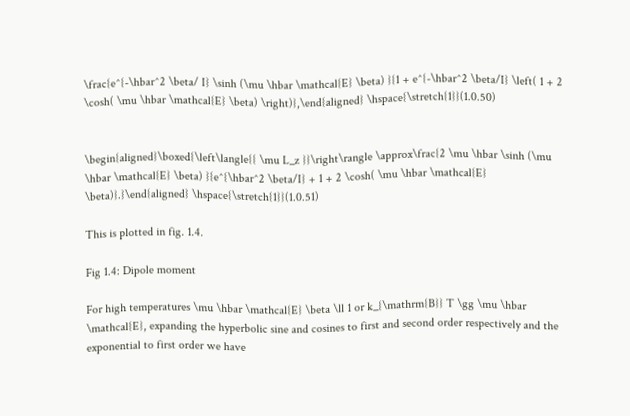\frac{e^{-\hbar^2 \beta/ I} \sinh (\mu \hbar \mathcal{E} \beta) }{1 + e^{-\hbar^2 \beta/I} \left( 1 + 2 \cosh( \mu \hbar \mathcal{E} \beta) \right)},\end{aligned} \hspace{\stretch{1}}(1.0.50)


\begin{aligned}\boxed{\left\langle{{ \mu L_z }}\right\rangle \approx\frac{2 \mu \hbar \sinh (\mu \hbar \mathcal{E} \beta) }{e^{\hbar^2 \beta/I} + 1 + 2 \cosh( \mu \hbar \mathcal{E} \beta)}.}\end{aligned} \hspace{\stretch{1}}(1.0.51)

This is plotted in fig. 1.4.

Fig 1.4: Dipole moment

For high temperatures \mu \hbar \mathcal{E} \beta \ll 1 or k_{\mathrm{B}} T \gg \mu \hbar \mathcal{E}, expanding the hyperbolic sine and cosines to first and second order respectively and the exponential to first order we have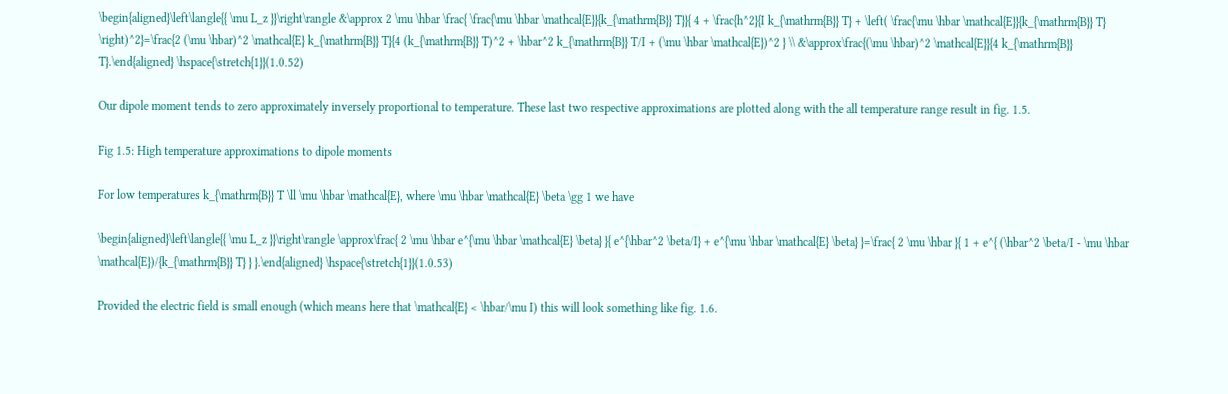\begin{aligned}\left\langle{{ \mu L_z }}\right\rangle &\approx 2 \mu \hbar \frac{ \frac{\mu \hbar \mathcal{E}}{k_{\mathrm{B}} T}}{ 4 + \frac{h^2}{I k_{\mathrm{B}} T} + \left( \frac{\mu \hbar \mathcal{E}}{k_{\mathrm{B}} T} \right)^2}=\frac{2 (\mu \hbar)^2 \mathcal{E} k_{\mathrm{B}} T}{4 (k_{\mathrm{B}} T)^2 + \hbar^2 k_{\mathrm{B}} T/I + (\mu \hbar \mathcal{E})^2 } \\ &\approx\frac{(\mu \hbar)^2 \mathcal{E}}{4 k_{\mathrm{B}} T}.\end{aligned} \hspace{\stretch{1}}(1.0.52)

Our dipole moment tends to zero approximately inversely proportional to temperature. These last two respective approximations are plotted along with the all temperature range result in fig. 1.5.

Fig 1.5: High temperature approximations to dipole moments

For low temperatures k_{\mathrm{B}} T \ll \mu \hbar \mathcal{E}, where \mu \hbar \mathcal{E} \beta \gg 1 we have

\begin{aligned}\left\langle{{ \mu L_z }}\right\rangle \approx\frac{ 2 \mu \hbar e^{\mu \hbar \mathcal{E} \beta} }{ e^{\hbar^2 \beta/I} + e^{\mu \hbar \mathcal{E} \beta} }=\frac{ 2 \mu \hbar }{ 1 + e^{ (\hbar^2 \beta/I - \mu \hbar \mathcal{E})/{k_{\mathrm{B}} T} } }.\end{aligned} \hspace{\stretch{1}}(1.0.53)

Provided the electric field is small enough (which means here that \mathcal{E} < \hbar/\mu I) this will look something like fig. 1.6.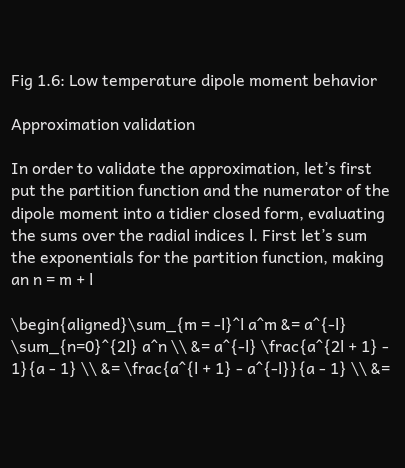Fig 1.6: Low temperature dipole moment behavior

Approximation validation

In order to validate the approximation, let’s first put the partition function and the numerator of the dipole moment into a tidier closed form, evaluating the sums over the radial indices l. First let’s sum the exponentials for the partition function, making an n = m + l

\begin{aligned}\sum_{m = -l}^l a^m &= a^{-l} \sum_{n=0}^{2l} a^n \\ &= a^{-l} \frac{a^{2l + 1} - 1}{a - 1} \\ &= \frac{a^{l + 1} - a^{-l}}{a - 1} \\ &=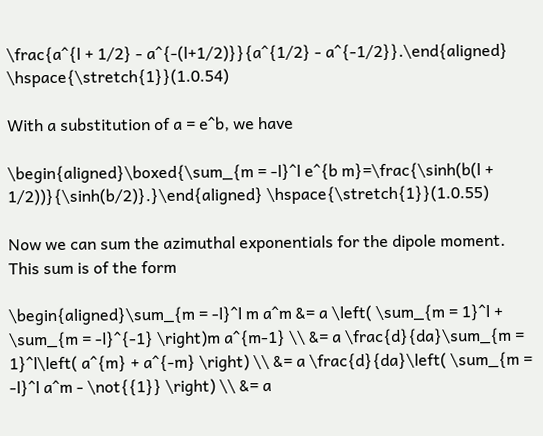\frac{a^{l + 1/2} - a^{-(l+1/2)}}{a^{1/2} - a^{-1/2}}.\end{aligned} \hspace{\stretch{1}}(1.0.54)

With a substitution of a = e^b, we have

\begin{aligned}\boxed{\sum_{m = -l}^l e^{b m}=\frac{\sinh(b(l + 1/2))}{\sinh(b/2)}.}\end{aligned} \hspace{\stretch{1}}(1.0.55)

Now we can sum the azimuthal exponentials for the dipole moment. This sum is of the form

\begin{aligned}\sum_{m = -l}^l m a^m &= a \left( \sum_{m = 1}^l + \sum_{m = -l}^{-1} \right)m a^{m-1} \\ &= a \frac{d}{da}\sum_{m = 1}^l\left( a^{m} + a^{-m} \right) \\ &= a \frac{d}{da}\left( \sum_{m = -l}^l a^m - \not{{1}} \right) \\ &= a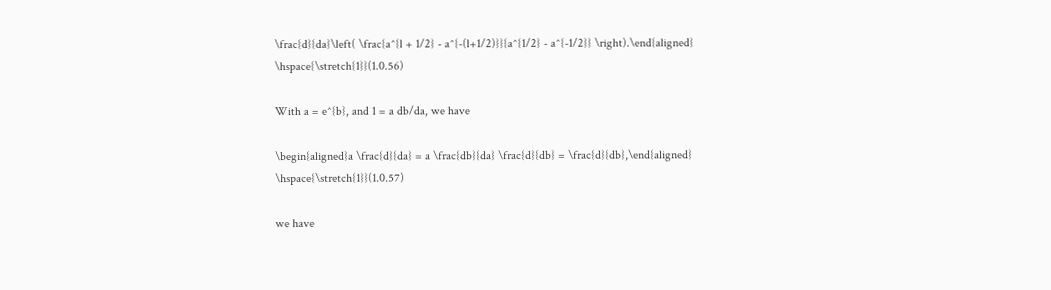\frac{d}{da}\left( \frac{a^{l + 1/2} - a^{-(l+1/2)}}{a^{1/2} - a^{-1/2}} \right).\end{aligned} \hspace{\stretch{1}}(1.0.56)

With a = e^{b}, and 1 = a db/da, we have

\begin{aligned}a \frac{d}{da} = a \frac{db}{da} \frac{d}{db} = \frac{d}{db},\end{aligned} \hspace{\stretch{1}}(1.0.57)

we have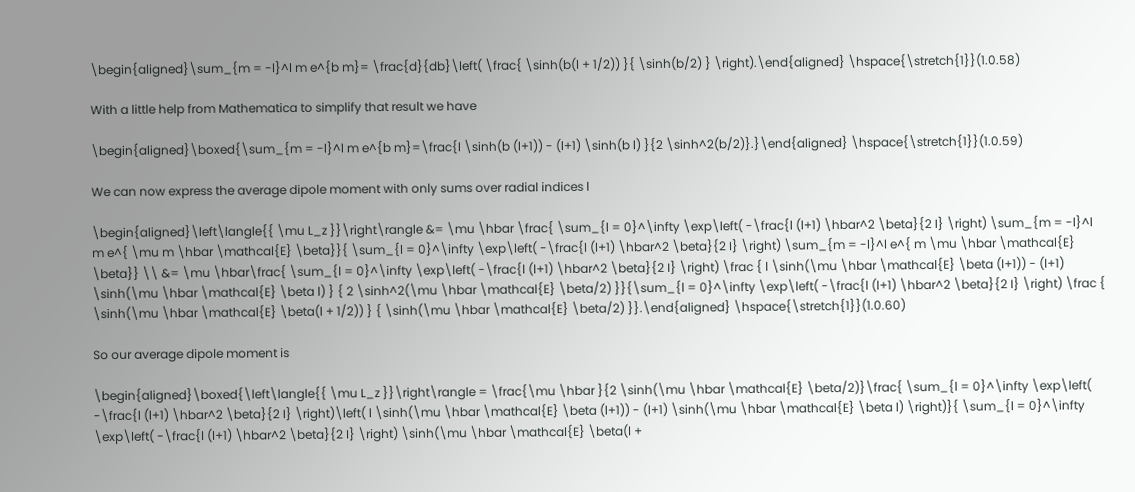\begin{aligned}\sum_{m = -l}^l m e^{b m}= \frac{d}{db}\left( \frac{ \sinh(b(l + 1/2)) }{ \sinh(b/2) } \right).\end{aligned} \hspace{\stretch{1}}(1.0.58)

With a little help from Mathematica to simplify that result we have

\begin{aligned}\boxed{\sum_{m = -l}^l m e^{b m}=\frac{l \sinh(b (l+1)) - (l+1) \sinh(b l) }{2 \sinh^2(b/2)}.}\end{aligned} \hspace{\stretch{1}}(1.0.59)

We can now express the average dipole moment with only sums over radial indices l

\begin{aligned}\left\langle{{ \mu L_z }}\right\rangle &= \mu \hbar \frac{ \sum_{l = 0}^\infty \exp\left( -\frac{l (l+1) \hbar^2 \beta}{2 I} \right) \sum_{m = -l}^l m e^{ \mu m \hbar \mathcal{E} \beta}}{ \sum_{l = 0}^\infty \exp\left( -\frac{l (l+1) \hbar^2 \beta}{2 I} \right) \sum_{m = -l}^l e^{ m \mu \hbar \mathcal{E} \beta}} \\ &= \mu \hbar\frac{ \sum_{l = 0}^\infty \exp\left( -\frac{l (l+1) \hbar^2 \beta}{2 I} \right) \frac { l \sinh(\mu \hbar \mathcal{E} \beta (l+1)) - (l+1) \sinh(\mu \hbar \mathcal{E} \beta l) } { 2 \sinh^2(\mu \hbar \mathcal{E} \beta/2) }}{\sum_{l = 0}^\infty \exp\left( -\frac{l (l+1) \hbar^2 \beta}{2 I} \right) \frac { \sinh(\mu \hbar \mathcal{E} \beta(l + 1/2)) } { \sinh(\mu \hbar \mathcal{E} \beta/2) }}.\end{aligned} \hspace{\stretch{1}}(1.0.60)

So our average dipole moment is

\begin{aligned}\boxed{\left\langle{{ \mu L_z }}\right\rangle = \frac{\mu \hbar }{2 \sinh(\mu \hbar \mathcal{E} \beta/2)}\frac{ \sum_{l = 0}^\infty \exp\left( -\frac{l (l+1) \hbar^2 \beta}{2 I} \right)\left( l \sinh(\mu \hbar \mathcal{E} \beta (l+1)) - (l+1) \sinh(\mu \hbar \mathcal{E} \beta l) \right)}{ \sum_{l = 0}^\infty \exp\left( -\frac{l (l+1) \hbar^2 \beta}{2 I} \right) \sinh(\mu \hbar \mathcal{E} \beta(l +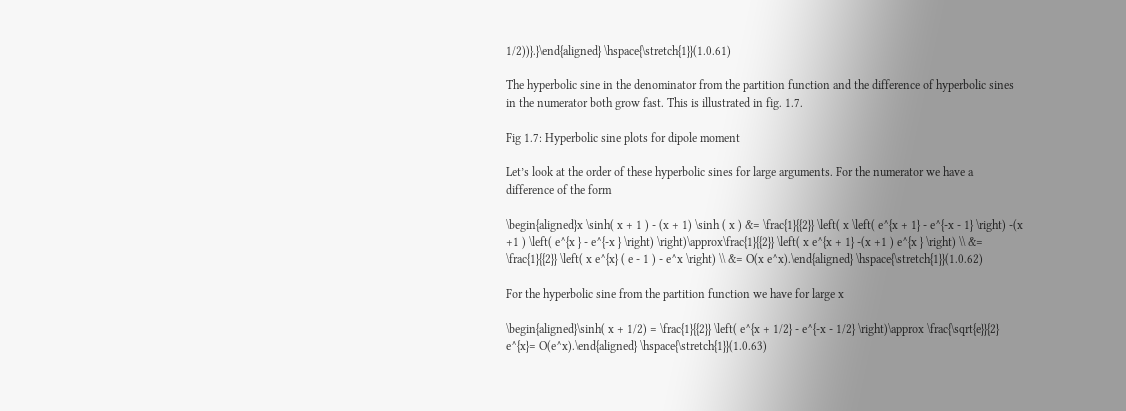1/2))}.}\end{aligned} \hspace{\stretch{1}}(1.0.61)

The hyperbolic sine in the denominator from the partition function and the difference of hyperbolic sines in the numerator both grow fast. This is illustrated in fig. 1.7.

Fig 1.7: Hyperbolic sine plots for dipole moment

Let’s look at the order of these hyperbolic sines for large arguments. For the numerator we have a difference of the form

\begin{aligned}x \sinh( x + 1 ) - (x + 1) \sinh ( x ) &= \frac{1}{{2}} \left( x \left( e^{x + 1} - e^{-x - 1} \right) -(x +1 ) \left( e^{x } - e^{-x } \right) \right)\approx\frac{1}{{2}} \left( x e^{x + 1} -(x +1 ) e^{x } \right) \\ &= \frac{1}{{2}} \left( x e^{x} ( e - 1 ) - e^x \right) \\ &= O(x e^x).\end{aligned} \hspace{\stretch{1}}(1.0.62)

For the hyperbolic sine from the partition function we have for large x

\begin{aligned}\sinh( x + 1/2) = \frac{1}{{2}} \left( e^{x + 1/2} - e^{-x - 1/2} \right)\approx \frac{\sqrt{e}}{2} e^{x}= O(e^x).\end{aligned} \hspace{\stretch{1}}(1.0.63)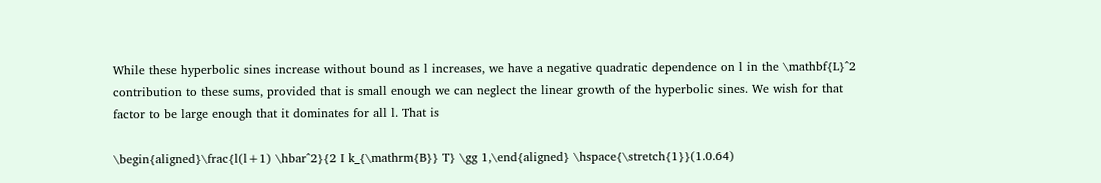While these hyperbolic sines increase without bound as l increases, we have a negative quadratic dependence on l in the \mathbf{L}^2 contribution to these sums, provided that is small enough we can neglect the linear growth of the hyperbolic sines. We wish for that factor to be large enough that it dominates for all l. That is

\begin{aligned}\frac{l(l+1) \hbar^2}{2 I k_{\mathrm{B}} T} \gg 1,\end{aligned} \hspace{\stretch{1}}(1.0.64)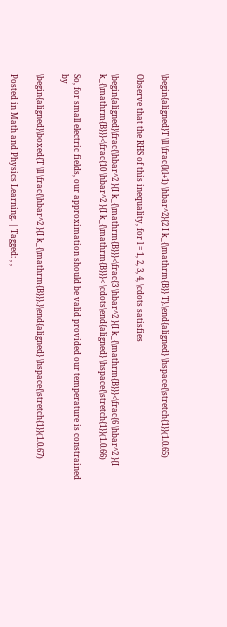\begin{aligned}T \ll \frac{l(l+1) \hbar^2}{2 I k_{\mathrm{B}} T}.\end{aligned} \hspace{\stretch{1}}(1.0.65)

Observe that the RHS of this inequality, for l = 1, 2, 3, 4, \cdots satisfies

\begin{aligned}\frac{\hbar^2 }{I k_{\mathrm{B}}}<\frac{3 \hbar^2 }{I k_{\mathrm{B}}}<\frac{6 \hbar^2 }{I k_{\mathrm{B}}}<\frac{10 \hbar^2 }{I k_{\mathrm{B}}}< \cdots\end{aligned} \hspace{\stretch{1}}(1.0.66)

So, for small electric fields, our approximation should be valid provided our temperature is constrained by

\begin{aligned}\boxed{T \ll \frac{\hbar^2 }{I k_{\mathrm{B}}}.}\end{aligned} \hspace{\stretch{1}}(1.0.67)

Posted in Math and Physics Learning. | Tagged: , ,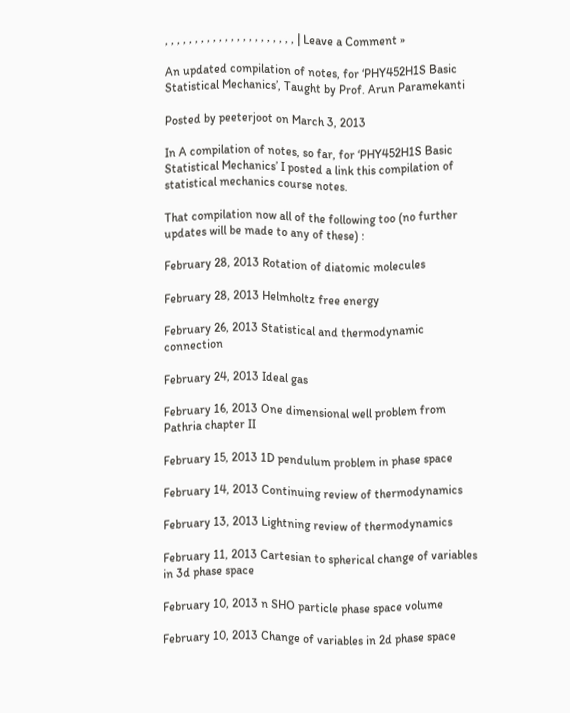, , , , , , , , , , , , , , , , , , , , , , | Leave a Comment »

An updated compilation of notes, for ‘PHY452H1S Basic Statistical Mechanics’, Taught by Prof. Arun Paramekanti

Posted by peeterjoot on March 3, 2013

In A compilation of notes, so far, for ‘PHY452H1S Basic Statistical Mechanics’ I posted a link this compilation of statistical mechanics course notes.

That compilation now all of the following too (no further updates will be made to any of these) :

February 28, 2013 Rotation of diatomic molecules

February 28, 2013 Helmholtz free energy

February 26, 2013 Statistical and thermodynamic connection

February 24, 2013 Ideal gas

February 16, 2013 One dimensional well problem from Pathria chapter II

February 15, 2013 1D pendulum problem in phase space

February 14, 2013 Continuing review of thermodynamics

February 13, 2013 Lightning review of thermodynamics

February 11, 2013 Cartesian to spherical change of variables in 3d phase space

February 10, 2013 n SHO particle phase space volume

February 10, 2013 Change of variables in 2d phase space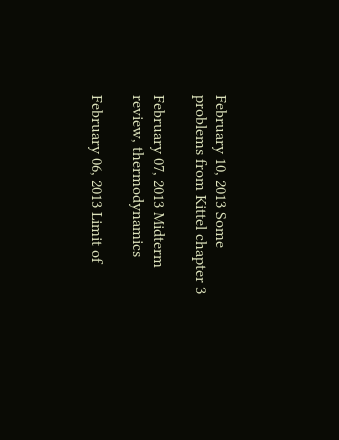February 10, 2013 Some problems from Kittel chapter 3

February 07, 2013 Midterm review, thermodynamics

February 06, 2013 Limit of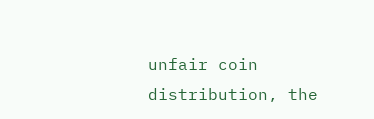unfair coin distribution, the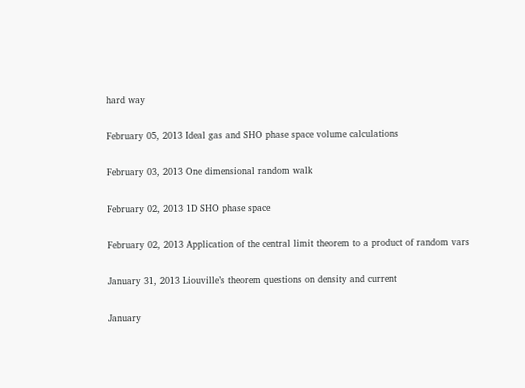hard way

February 05, 2013 Ideal gas and SHO phase space volume calculations

February 03, 2013 One dimensional random walk

February 02, 2013 1D SHO phase space

February 02, 2013 Application of the central limit theorem to a product of random vars

January 31, 2013 Liouville’s theorem questions on density and current

January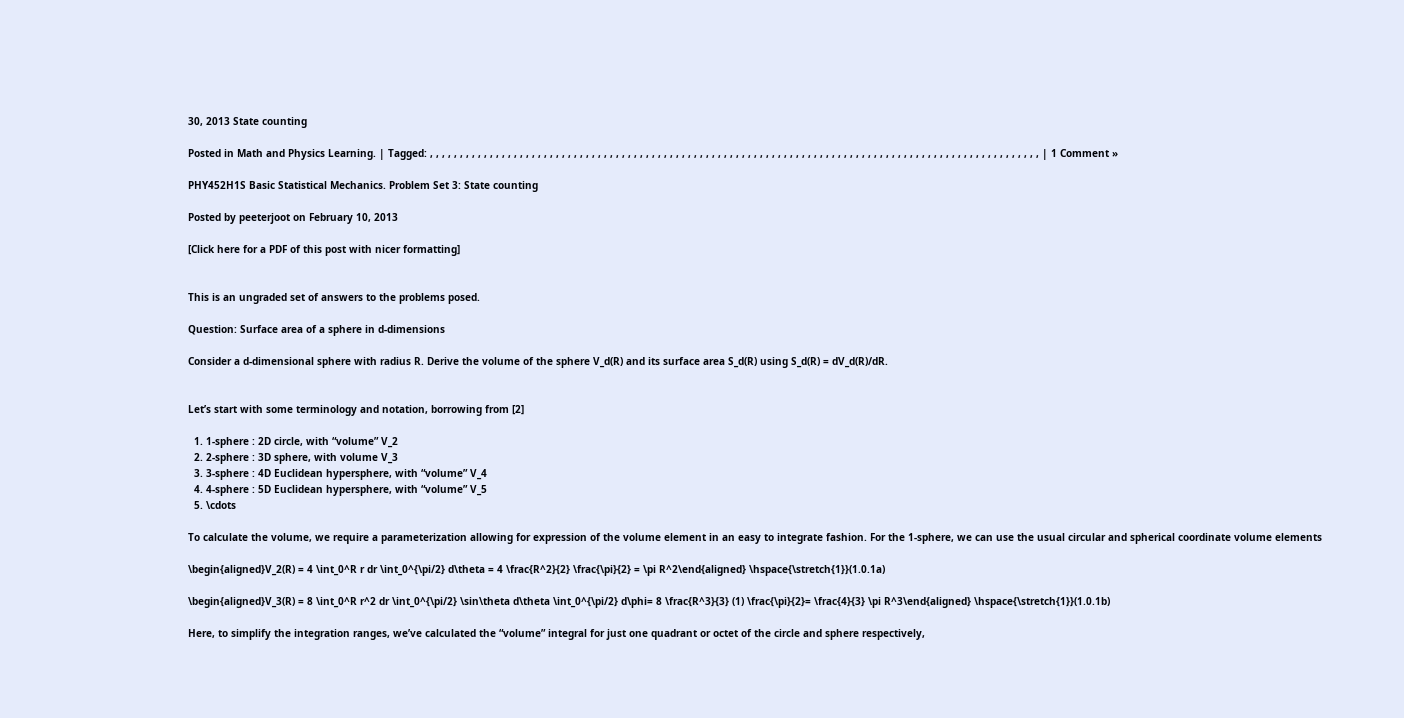30, 2013 State counting

Posted in Math and Physics Learning. | Tagged: , , , , , , , , , , , , , , , , , , , , , , , , , , , , , , , , , , , , , , , , , , , , , , , , , , , , , , , , , , , , , , , , , , , , , , , , , , , , , , , , , , , , , , , , , , , , , , , , , , , , , , | 1 Comment »

PHY452H1S Basic Statistical Mechanics. Problem Set 3: State counting

Posted by peeterjoot on February 10, 2013

[Click here for a PDF of this post with nicer formatting]


This is an ungraded set of answers to the problems posed.

Question: Surface area of a sphere in d-dimensions

Consider a d-dimensional sphere with radius R. Derive the volume of the sphere V_d(R) and its surface area S_d(R) using S_d(R) = dV_d(R)/dR.


Let’s start with some terminology and notation, borrowing from [2]

  1. 1-sphere : 2D circle, with “volume” V_2
  2. 2-sphere : 3D sphere, with volume V_3
  3. 3-sphere : 4D Euclidean hypersphere, with “volume” V_4
  4. 4-sphere : 5D Euclidean hypersphere, with “volume” V_5
  5. \cdots

To calculate the volume, we require a parameterization allowing for expression of the volume element in an easy to integrate fashion. For the 1-sphere, we can use the usual circular and spherical coordinate volume elements

\begin{aligned}V_2(R) = 4 \int_0^R r dr \int_0^{\pi/2} d\theta = 4 \frac{R^2}{2} \frac{\pi}{2} = \pi R^2\end{aligned} \hspace{\stretch{1}}(1.0.1a)

\begin{aligned}V_3(R) = 8 \int_0^R r^2 dr \int_0^{\pi/2} \sin\theta d\theta \int_0^{\pi/2} d\phi= 8 \frac{R^3}{3} (1) \frac{\pi}{2}= \frac{4}{3} \pi R^3\end{aligned} \hspace{\stretch{1}}(1.0.1b)

Here, to simplify the integration ranges, we’ve calculated the “volume” integral for just one quadrant or octet of the circle and sphere respectively,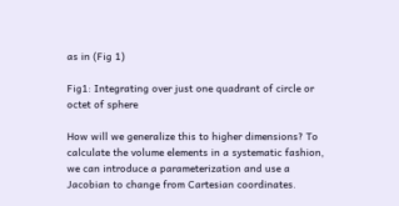as in (Fig 1)

Fig1: Integrating over just one quadrant of circle or octet of sphere

How will we generalize this to higher dimensions? To calculate the volume elements in a systematic fashion, we can introduce a parameterization and use a Jacobian to change from Cartesian coordinates.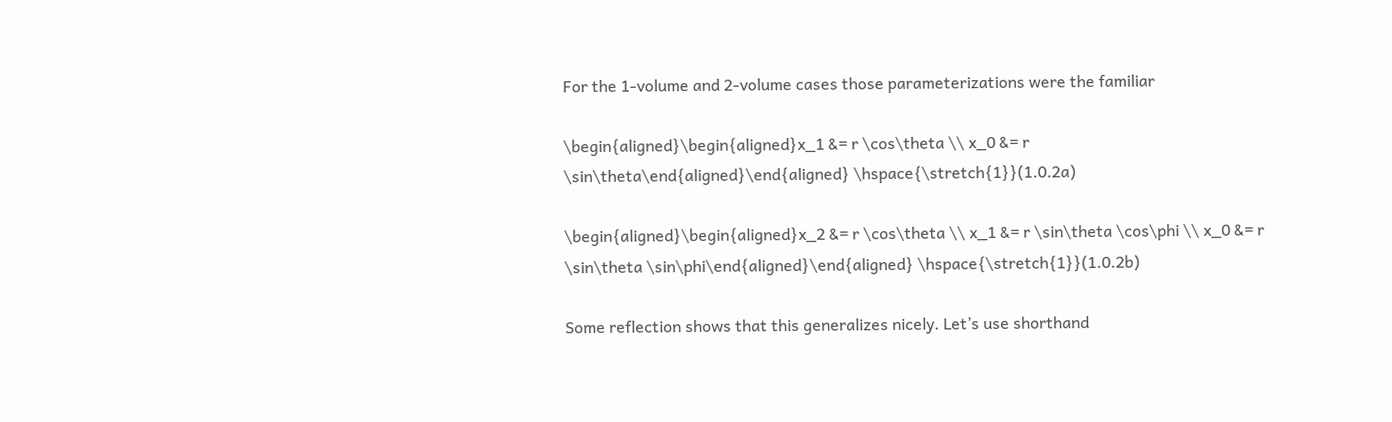For the 1-volume and 2-volume cases those parameterizations were the familiar

\begin{aligned}\begin{aligned}x_1 &= r \cos\theta \\ x_0 &= r \sin\theta\end{aligned}\end{aligned} \hspace{\stretch{1}}(1.0.2a)

\begin{aligned}\begin{aligned}x_2 &= r \cos\theta \\ x_1 &= r \sin\theta \cos\phi \\ x_0 &= r \sin\theta \sin\phi\end{aligned}\end{aligned} \hspace{\stretch{1}}(1.0.2b)

Some reflection shows that this generalizes nicely. Let’s use shorthand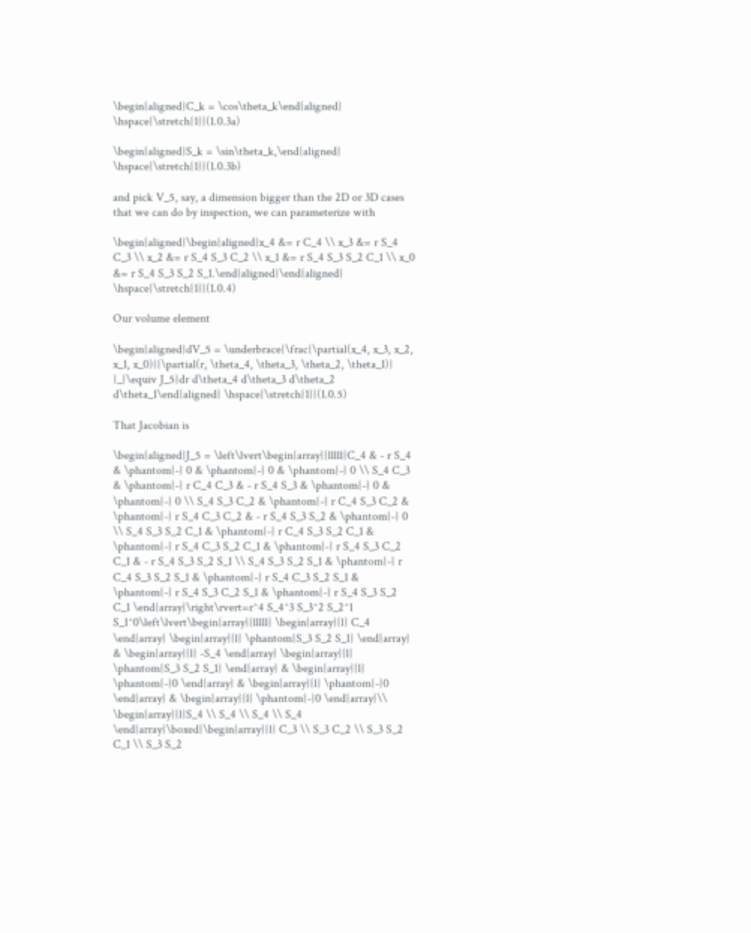\begin{aligned}C_k = \cos\theta_k\end{aligned} \hspace{\stretch{1}}(1.0.3a)

\begin{aligned}S_k = \sin\theta_k,\end{aligned} \hspace{\stretch{1}}(1.0.3b)

and pick V_5, say, a dimension bigger than the 2D or 3D cases that we can do by inspection, we can parameterize with

\begin{aligned}\begin{aligned}x_4 &= r C_4 \\ x_3 &= r S_4 C_3 \\ x_2 &= r S_4 S_3 C_2 \\ x_1 &= r S_4 S_3 S_2 C_1 \\ x_0 &= r S_4 S_3 S_2 S_1.\end{aligned}\end{aligned} \hspace{\stretch{1}}(1.0.4)

Our volume element

\begin{aligned}dV_5 = \underbrace{\frac{\partial(x_4, x_3, x_2, x_1, x_0)}{\partial(r, \theta_4, \theta_3, \theta_2, \theta_1)} }_{\equiv J_5}dr d\theta_4 d\theta_3 d\theta_2 d\theta_1\end{aligned} \hspace{\stretch{1}}(1.0.5)

That Jacobian is

\begin{aligned}J_5 = \left\lvert\begin{array}{lllll}C_4 & - r S_4 & \phantom{-} 0 & \phantom{-} 0 & \phantom{-} 0 \\ S_4 C_3 & \phantom{-} r C_4 C_3 & - r S_4 S_3 & \phantom{-} 0 & \phantom{-} 0 \\ S_4 S_3 C_2 & \phantom{-} r C_4 S_3 C_2 & \phantom{-} r S_4 C_3 C_2 & - r S_4 S_3 S_2 & \phantom{-} 0 \\ S_4 S_3 S_2 C_1 & \phantom{-} r C_4 S_3 S_2 C_1 & \phantom{-} r S_4 C_3 S_2 C_1 & \phantom{-} r S_4 S_3 C_2 C_1 & - r S_4 S_3 S_2 S_1 \\ S_4 S_3 S_2 S_1 & \phantom{-} r C_4 S_3 S_2 S_1 & \phantom{-} r S_4 C_3 S_2 S_1 & \phantom{-} r S_4 S_3 C_2 S_1 & \phantom{-} r S_4 S_3 S_2 C_1 \end{array}\right\rvert=r^4 S_4^3 S_3^2 S_2^1 S_1^0\left\lvert\begin{array}{lllll} \begin{array}{l} C_4 \end{array} \begin{array}{l} \phantom{S_3 S_2 S_1} \end{array} & \begin{array}{l} -S_4 \end{array} \begin{array}{l} \phantom{S_3 S_2 S_1} \end{array} & \begin{array}{l} \phantom{-}0 \end{array} & \begin{array}{l} \phantom{-}0 \end{array} & \begin{array}{l} \phantom{-}0 \end{array}\\ \begin{array}{l}S_4 \\ S_4 \\ S_4 \\ S_4 \end{array}\boxed{\begin{array}{l} C_3 \\ S_3 C_2 \\ S_3 S_2 C_1 \\ S_3 S_2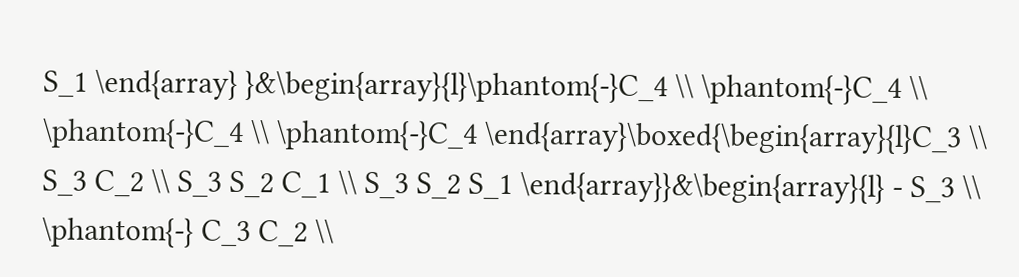S_1 \end{array} }&\begin{array}{l}\phantom{-}C_4 \\ \phantom{-}C_4 \\ \phantom{-}C_4 \\ \phantom{-}C_4 \end{array}\boxed{\begin{array}{l}C_3 \\ S_3 C_2 \\ S_3 S_2 C_1 \\ S_3 S_2 S_1 \end{array}}&\begin{array}{l} - S_3 \\ \phantom{-} C_3 C_2 \\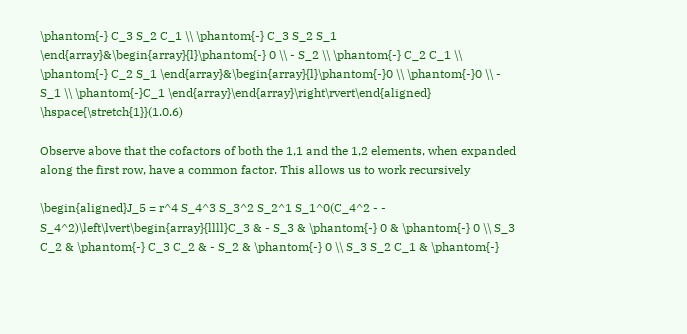\phantom{-} C_3 S_2 C_1 \\ \phantom{-} C_3 S_2 S_1 \end{array}&\begin{array}{l}\phantom{-} 0 \\ - S_2 \\ \phantom{-} C_2 C_1 \\ \phantom{-} C_2 S_1 \end{array}&\begin{array}{l}\phantom{-}0 \\ \phantom{-}0 \\ - S_1 \\ \phantom{-}C_1 \end{array}\end{array}\right\rvert\end{aligned} \hspace{\stretch{1}}(1.0.6)

Observe above that the cofactors of both the 1,1 and the 1,2 elements, when expanded along the first row, have a common factor. This allows us to work recursively

\begin{aligned}J_5 = r^4 S_4^3 S_3^2 S_2^1 S_1^0(C_4^2 - - S_4^2)\left\lvert\begin{array}{llll}C_3 & - S_3 & \phantom{-} 0 & \phantom{-} 0 \\ S_3 C_2 & \phantom{-} C_3 C_2 & - S_2 & \phantom{-} 0 \\ S_3 S_2 C_1 & \phantom{-}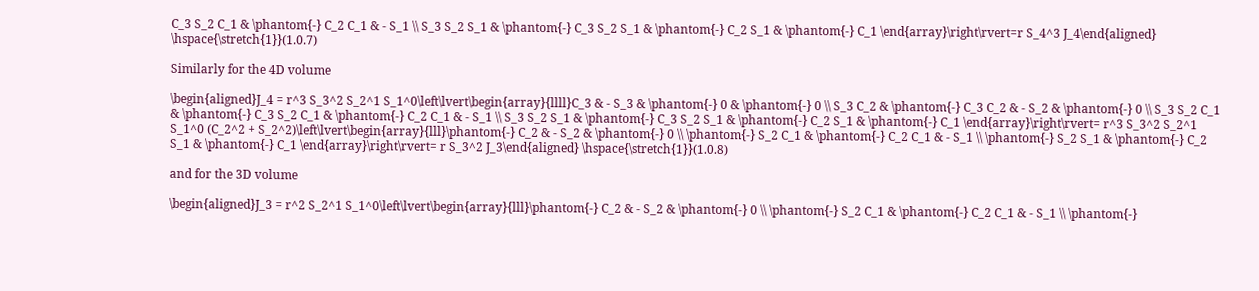C_3 S_2 C_1 & \phantom{-} C_2 C_1 & - S_1 \\ S_3 S_2 S_1 & \phantom{-} C_3 S_2 S_1 & \phantom{-} C_2 S_1 & \phantom{-} C_1 \end{array}\right\rvert=r S_4^3 J_4\end{aligned} \hspace{\stretch{1}}(1.0.7)

Similarly for the 4D volume

\begin{aligned}J_4 = r^3 S_3^2 S_2^1 S_1^0\left\lvert\begin{array}{llll}C_3 & - S_3 & \phantom{-} 0 & \phantom{-} 0 \\ S_3 C_2 & \phantom{-} C_3 C_2 & - S_2 & \phantom{-} 0 \\ S_3 S_2 C_1 & \phantom{-} C_3 S_2 C_1 & \phantom{-} C_2 C_1 & - S_1 \\ S_3 S_2 S_1 & \phantom{-} C_3 S_2 S_1 & \phantom{-} C_2 S_1 & \phantom{-} C_1 \end{array}\right\rvert= r^3 S_3^2 S_2^1 S_1^0 (C_2^2 + S_2^2)\left\lvert\begin{array}{lll}\phantom{-} C_2 & - S_2 & \phantom{-} 0 \\ \phantom{-} S_2 C_1 & \phantom{-} C_2 C_1 & - S_1 \\ \phantom{-} S_2 S_1 & \phantom{-} C_2 S_1 & \phantom{-} C_1 \end{array}\right\rvert= r S_3^2 J_3\end{aligned} \hspace{\stretch{1}}(1.0.8)

and for the 3D volume

\begin{aligned}J_3 = r^2 S_2^1 S_1^0\left\lvert\begin{array}{lll}\phantom{-} C_2 & - S_2 & \phantom{-} 0 \\ \phantom{-} S_2 C_1 & \phantom{-} C_2 C_1 & - S_1 \\ \phantom{-}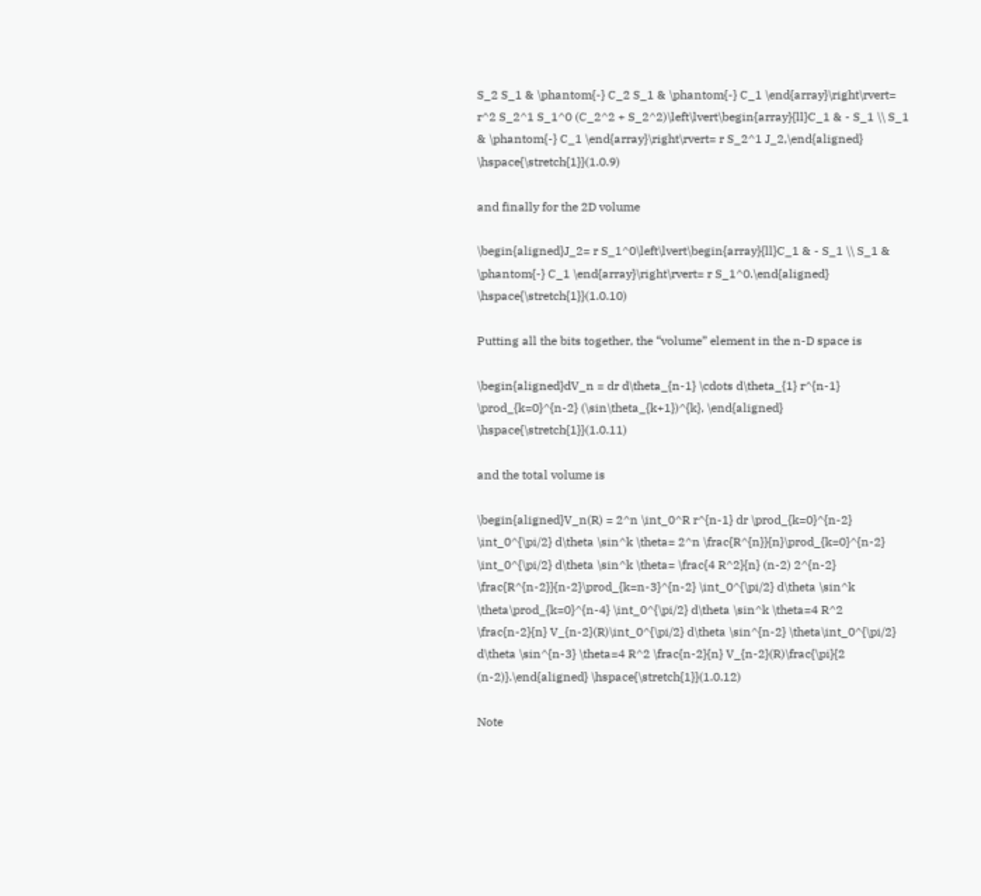S_2 S_1 & \phantom{-} C_2 S_1 & \phantom{-} C_1 \end{array}\right\rvert= r^2 S_2^1 S_1^0 (C_2^2 + S_2^2)\left\lvert\begin{array}{ll}C_1 & - S_1 \\ S_1 & \phantom{-} C_1 \end{array}\right\rvert= r S_2^1 J_2,\end{aligned} \hspace{\stretch{1}}(1.0.9)

and finally for the 2D volume

\begin{aligned}J_2= r S_1^0\left\lvert\begin{array}{ll}C_1 & - S_1 \\ S_1 & \phantom{-} C_1 \end{array}\right\rvert= r S_1^0.\end{aligned} \hspace{\stretch{1}}(1.0.10)

Putting all the bits together, the “volume” element in the n-D space is

\begin{aligned}dV_n = dr d\theta_{n-1} \cdots d\theta_{1} r^{n-1} \prod_{k=0}^{n-2} (\sin\theta_{k+1})^{k}, \end{aligned} \hspace{\stretch{1}}(1.0.11)

and the total volume is

\begin{aligned}V_n(R) = 2^n \int_0^R r^{n-1} dr \prod_{k=0}^{n-2} \int_0^{\pi/2} d\theta \sin^k \theta= 2^n \frac{R^{n}}{n}\prod_{k=0}^{n-2} \int_0^{\pi/2} d\theta \sin^k \theta= \frac{4 R^2}{n} (n-2) 2^{n-2} \frac{R^{n-2}}{n-2}\prod_{k=n-3}^{n-2} \int_0^{\pi/2} d\theta \sin^k \theta\prod_{k=0}^{n-4} \int_0^{\pi/2} d\theta \sin^k \theta=4 R^2 \frac{n-2}{n} V_{n-2}(R)\int_0^{\pi/2} d\theta \sin^{n-2} \theta\int_0^{\pi/2} d\theta \sin^{n-3} \theta=4 R^2 \frac{n-2}{n} V_{n-2}(R)\frac{\pi}{2 (n-2)}.\end{aligned} \hspace{\stretch{1}}(1.0.12)

Note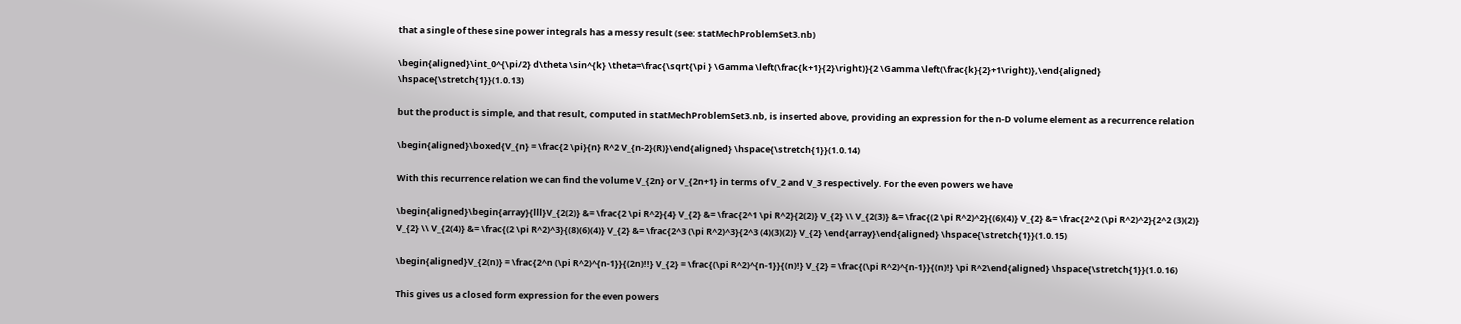that a single of these sine power integrals has a messy result (see: statMechProblemSet3.nb)

\begin{aligned}\int_0^{\pi/2} d\theta \sin^{k} \theta=\frac{\sqrt{\pi } \Gamma \left(\frac{k+1}{2}\right)}{2 \Gamma \left(\frac{k}{2}+1\right)},\end{aligned} \hspace{\stretch{1}}(1.0.13)

but the product is simple, and that result, computed in statMechProblemSet3.nb, is inserted above, providing an expression for the n-D volume element as a recurrence relation

\begin{aligned}\boxed{V_{n} = \frac{2 \pi}{n} R^2 V_{n-2}(R)}\end{aligned} \hspace{\stretch{1}}(1.0.14)

With this recurrence relation we can find the volume V_{2n} or V_{2n+1} in terms of V_2 and V_3 respectively. For the even powers we have

\begin{aligned}\begin{array}{lll}V_{2(2)} &= \frac{2 \pi R^2}{4} V_{2} &= \frac{2^1 \pi R^2}{2(2)} V_{2} \\ V_{2(3)} &= \frac{(2 \pi R^2)^2}{(6)(4)} V_{2} &= \frac{2^2 (\pi R^2)^2}{2^2 (3)(2)} V_{2} \\ V_{2(4)} &= \frac{(2 \pi R^2)^3}{(8)(6)(4)} V_{2} &= \frac{2^3 (\pi R^2)^3}{2^3 (4)(3)(2)} V_{2} \end{array}\end{aligned} \hspace{\stretch{1}}(1.0.15)

\begin{aligned}V_{2(n)} = \frac{2^n (\pi R^2)^{n-1}}{(2n)!!} V_{2} = \frac{(\pi R^2)^{n-1}}{(n)!} V_{2} = \frac{(\pi R^2)^{n-1}}{(n)!} \pi R^2\end{aligned} \hspace{\stretch{1}}(1.0.16)

This gives us a closed form expression for the even powers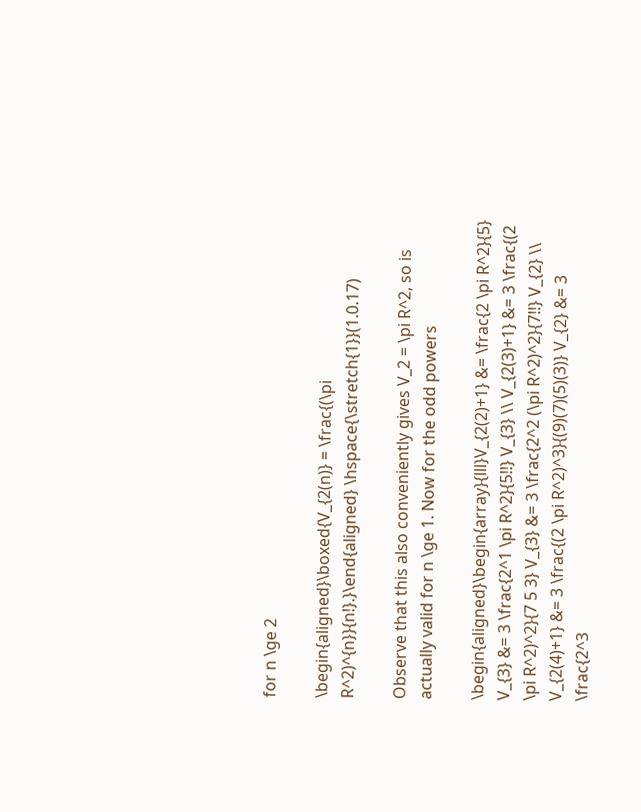for n \ge 2

\begin{aligned}\boxed{V_{2(n)} = \frac{(\pi R^2)^{n}}{n!}.}\end{aligned} \hspace{\stretch{1}}(1.0.17)

Observe that this also conveniently gives V_2 = \pi R^2, so is actually valid for n \ge 1. Now for the odd powers

\begin{aligned}\begin{array}{lll}V_{2(2)+1} &= \frac{2 \pi R^2}{5} V_{3} &= 3 \frac{2^1 \pi R^2}{5!!} V_{3} \\ V_{2(3)+1} &= 3 \frac{(2 \pi R^2)^2}{7 5 3} V_{3} &= 3 \frac{2^2 (\pi R^2)^2}{7!!} V_{2} \\ V_{2(4)+1} &= 3 \frac{(2 \pi R^2)^3}{(9)(7)(5)(3)} V_{2} &= 3 \frac{2^3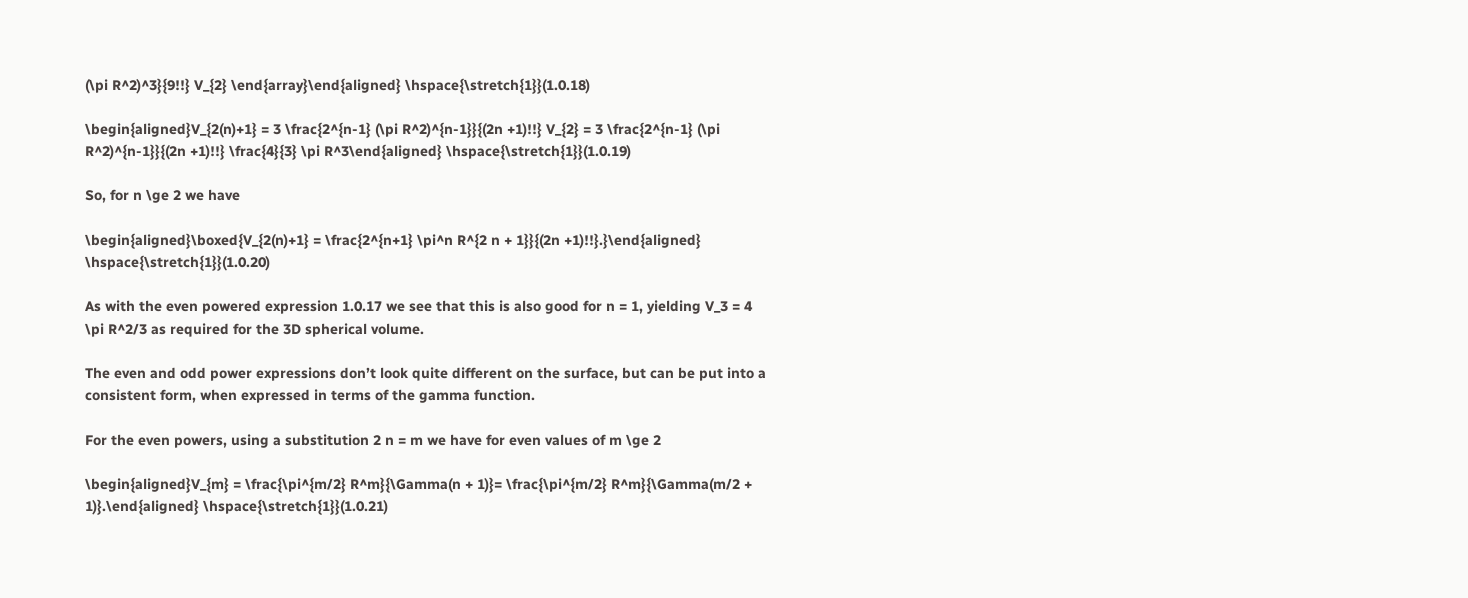(\pi R^2)^3}{9!!} V_{2} \end{array}\end{aligned} \hspace{\stretch{1}}(1.0.18)

\begin{aligned}V_{2(n)+1} = 3 \frac{2^{n-1} (\pi R^2)^{n-1}}{(2n +1)!!} V_{2} = 3 \frac{2^{n-1} (\pi R^2)^{n-1}}{(2n +1)!!} \frac{4}{3} \pi R^3\end{aligned} \hspace{\stretch{1}}(1.0.19)

So, for n \ge 2 we have

\begin{aligned}\boxed{V_{2(n)+1} = \frac{2^{n+1} \pi^n R^{2 n + 1}}{(2n +1)!!}.}\end{aligned} \hspace{\stretch{1}}(1.0.20)

As with the even powered expression 1.0.17 we see that this is also good for n = 1, yielding V_3 = 4 \pi R^2/3 as required for the 3D spherical volume.

The even and odd power expressions don’t look quite different on the surface, but can be put into a consistent form, when expressed in terms of the gamma function.

For the even powers, using a substitution 2 n = m we have for even values of m \ge 2

\begin{aligned}V_{m} = \frac{\pi^{m/2} R^m}{\Gamma(n + 1)}= \frac{\pi^{m/2} R^m}{\Gamma(m/2 + 1)}.\end{aligned} \hspace{\stretch{1}}(1.0.21)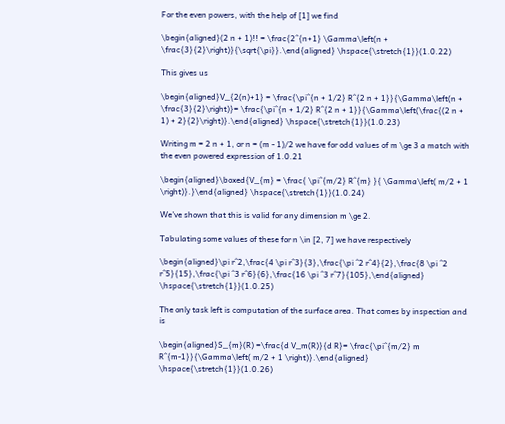For the even powers, with the help of [1] we find

\begin{aligned}(2 n + 1)!! = \frac{2^{n+1} \Gamma\left(n + \frac{3}{2}\right)}{\sqrt{\pi}}.\end{aligned} \hspace{\stretch{1}}(1.0.22)

This gives us

\begin{aligned}V_{2(n)+1} = \frac{\pi^{n + 1/2} R^{2 n + 1}}{\Gamma\left(n + \frac{3}{2}\right)}= \frac{\pi^{n + 1/2} R^{2 n + 1}}{\Gamma\left(\frac{(2 n + 1) + 2}{2}\right)}.\end{aligned} \hspace{\stretch{1}}(1.0.23)

Writing m = 2 n + 1, or n = (m - 1)/2 we have for odd values of m \ge 3 a match with the even powered expression of 1.0.21

\begin{aligned}\boxed{V_{m} = \frac{ \pi^{m/2} R^{m} }{ \Gamma\left( m/2 + 1 \right)}.}\end{aligned} \hspace{\stretch{1}}(1.0.24)

We’ve shown that this is valid for any dimension m \ge 2.

Tabulating some values of these for n \in [2, 7] we have respectively

\begin{aligned}\pi r^2,\frac{4 \pi r^3}{3},\frac{\pi ^2 r^4}{2},\frac{8 \pi ^2 r^5}{15},\frac{\pi ^3 r^6}{6},\frac{16 \pi ^3 r^7}{105},\end{aligned} \hspace{\stretch{1}}(1.0.25)

The only task left is computation of the surface area. That comes by inspection and is

\begin{aligned}S_{m}(R) =\frac{d V_m(R)}{d R}= \frac{\pi^{m/2} m R^{m-1}}{\Gamma\left( m/2 + 1 \right)}.\end{aligned} \hspace{\stretch{1}}(1.0.26)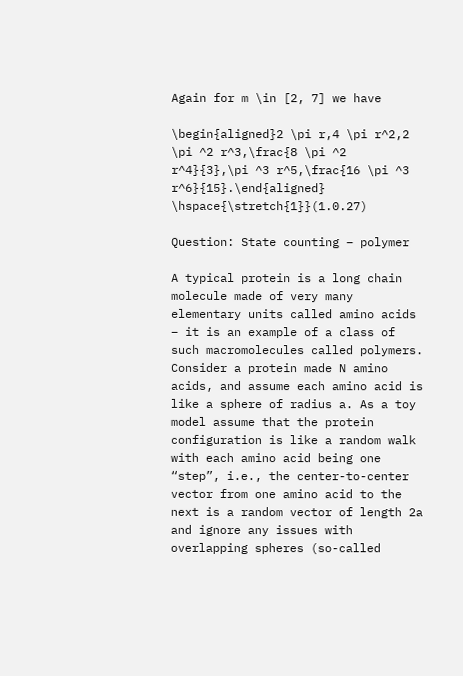Again for m \in [2, 7] we have

\begin{aligned}2 \pi r,4 \pi r^2,2 \pi ^2 r^3,\frac{8 \pi ^2 r^4}{3},\pi ^3 r^5,\frac{16 \pi ^3 r^6}{15}.\end{aligned} \hspace{\stretch{1}}(1.0.27)

Question: State counting – polymer

A typical protein is a long chain molecule made of very many elementary units called amino acids – it is an example of a class of such macromolecules called polymers. Consider a protein made N amino acids, and assume each amino acid is like a sphere of radius a. As a toy model assume that the protein configuration is like a random walk with each amino acid being one “step”, i.e., the center-to-center vector from one amino acid to the next is a random vector of length 2a and ignore any issues with overlapping spheres (so-called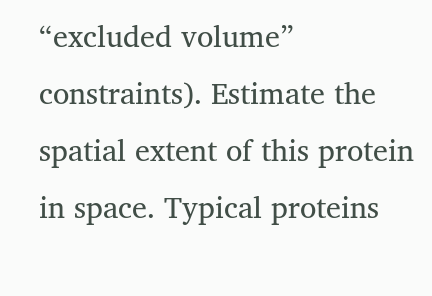“excluded volume” constraints). Estimate the spatial extent of this protein in space. Typical proteins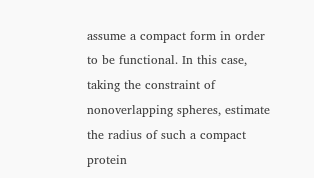assume a compact form in order to be functional. In this case, taking the constraint of nonoverlapping spheres, estimate the radius of such a compact protein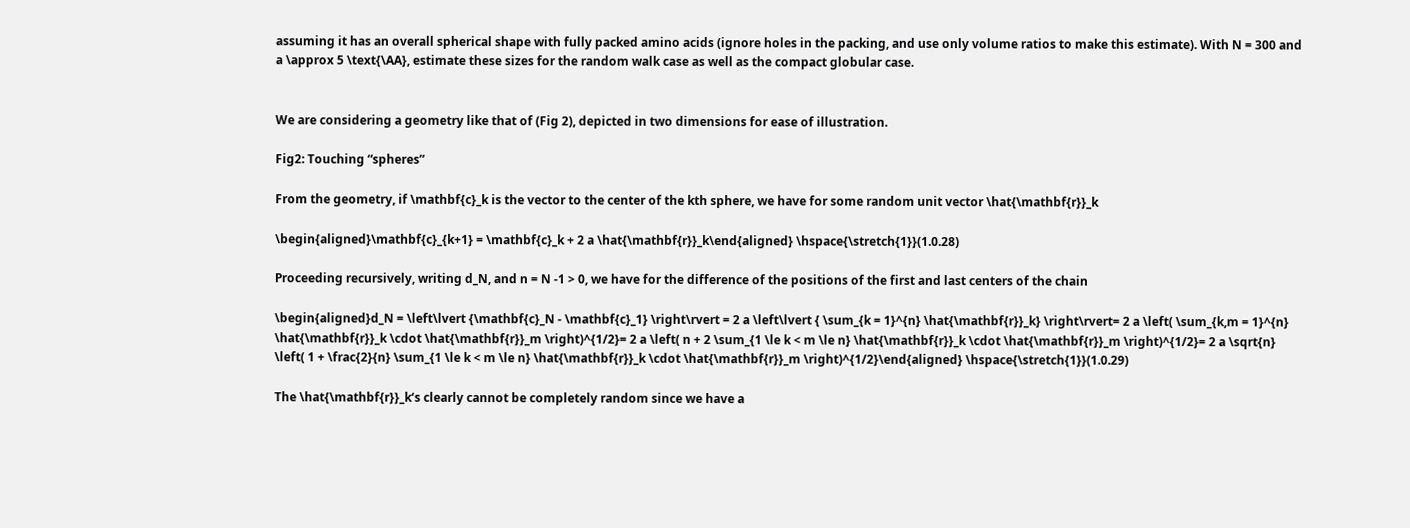assuming it has an overall spherical shape with fully packed amino acids (ignore holes in the packing, and use only volume ratios to make this estimate). With N = 300 and a \approx 5 \text{\AA}, estimate these sizes for the random walk case as well as the compact globular case.


We are considering a geometry like that of (Fig 2), depicted in two dimensions for ease of illustration.

Fig2: Touching “spheres”

From the geometry, if \mathbf{c}_k is the vector to the center of the kth sphere, we have for some random unit vector \hat{\mathbf{r}}_k

\begin{aligned}\mathbf{c}_{k+1} = \mathbf{c}_k + 2 a \hat{\mathbf{r}}_k\end{aligned} \hspace{\stretch{1}}(1.0.28)

Proceeding recursively, writing d_N, and n = N -1 > 0, we have for the difference of the positions of the first and last centers of the chain

\begin{aligned}d_N = \left\lvert {\mathbf{c}_N - \mathbf{c}_1} \right\rvert = 2 a \left\lvert { \sum_{k = 1}^{n} \hat{\mathbf{r}}_k} \right\rvert= 2 a \left( \sum_{k,m = 1}^{n} \hat{\mathbf{r}}_k \cdot \hat{\mathbf{r}}_m \right)^{1/2}= 2 a \left( n + 2 \sum_{1 \le k < m \le n} \hat{\mathbf{r}}_k \cdot \hat{\mathbf{r}}_m \right)^{1/2}= 2 a \sqrt{n} \left( 1 + \frac{2}{n} \sum_{1 \le k < m \le n} \hat{\mathbf{r}}_k \cdot \hat{\mathbf{r}}_m \right)^{1/2}\end{aligned} \hspace{\stretch{1}}(1.0.29)

The \hat{\mathbf{r}}_k‘s clearly cannot be completely random since we have a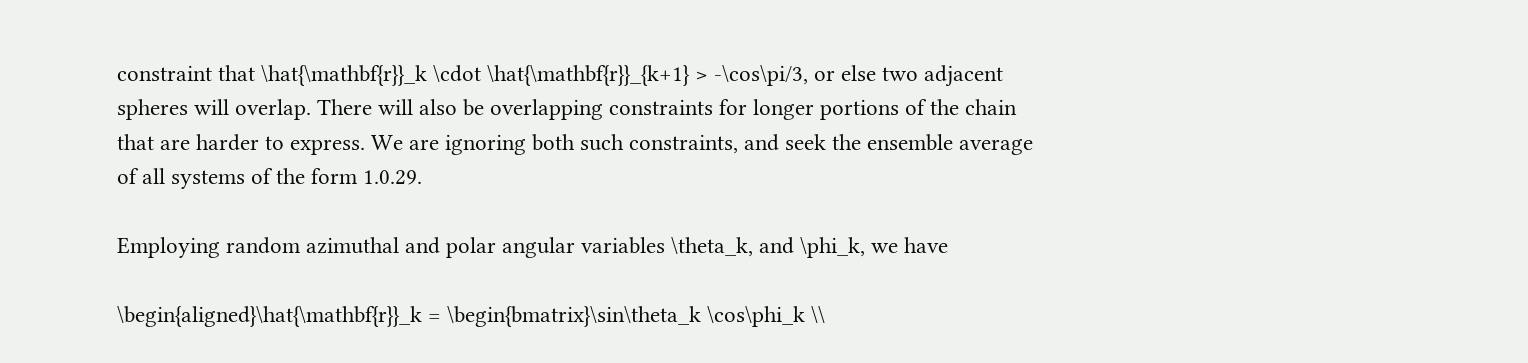constraint that \hat{\mathbf{r}}_k \cdot \hat{\mathbf{r}}_{k+1} > -\cos\pi/3, or else two adjacent spheres will overlap. There will also be overlapping constraints for longer portions of the chain that are harder to express. We are ignoring both such constraints, and seek the ensemble average of all systems of the form 1.0.29.

Employing random azimuthal and polar angular variables \theta_k, and \phi_k, we have

\begin{aligned}\hat{\mathbf{r}}_k = \begin{bmatrix}\sin\theta_k \cos\phi_k \\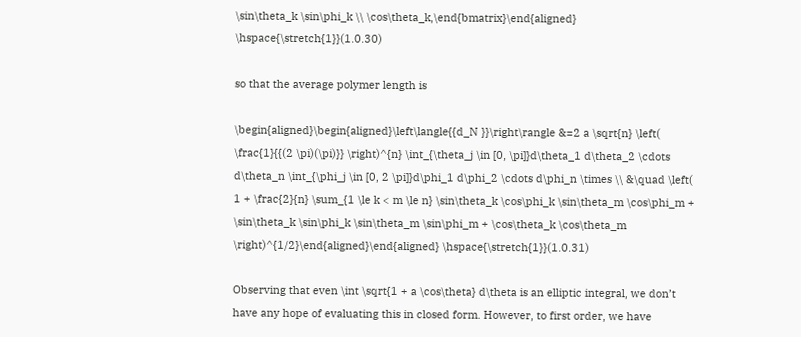\sin\theta_k \sin\phi_k \\ \cos\theta_k,\end{bmatrix}\end{aligned} \hspace{\stretch{1}}(1.0.30)

so that the average polymer length is

\begin{aligned}\begin{aligned}\left\langle{{d_N }}\right\rangle &=2 a \sqrt{n} \left( \frac{1}{{(2 \pi)(\pi)}} \right)^{n} \int_{\theta_j \in [0, \pi]}d\theta_1 d\theta_2 \cdots d\theta_n \int_{\phi_j \in [0, 2 \pi]}d\phi_1 d\phi_2 \cdots d\phi_n \times \\ &\quad \left( 1 + \frac{2}{n} \sum_{1 \le k < m \le n} \sin\theta_k \cos\phi_k \sin\theta_m \cos\phi_m + \sin\theta_k \sin\phi_k \sin\theta_m \sin\phi_m + \cos\theta_k \cos\theta_m \right)^{1/2}\end{aligned}\end{aligned} \hspace{\stretch{1}}(1.0.31)

Observing that even \int \sqrt{1 + a \cos\theta} d\theta is an elliptic integral, we don’t have any hope of evaluating this in closed form. However, to first order, we have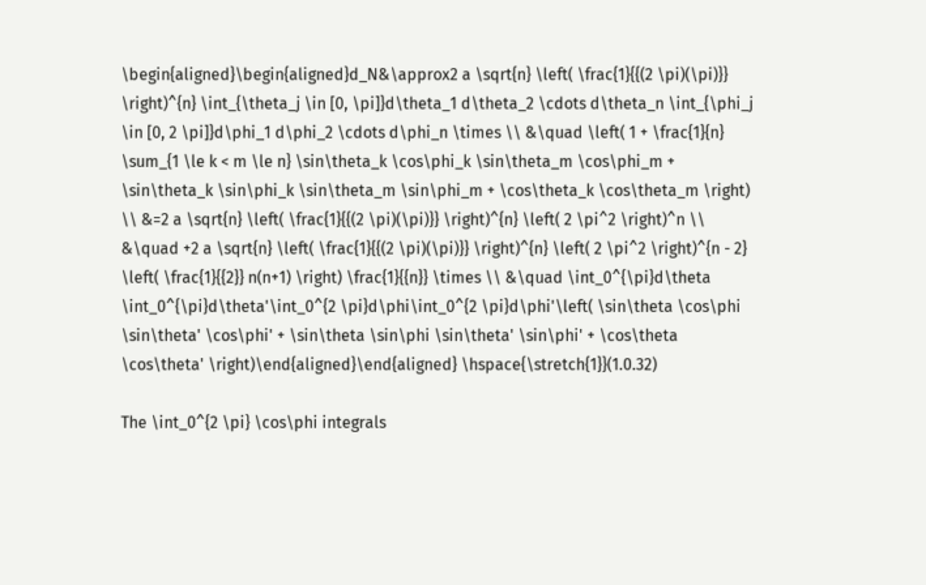\begin{aligned}\begin{aligned}d_N&\approx2 a \sqrt{n} \left( \frac{1}{{(2 \pi)(\pi)}} \right)^{n} \int_{\theta_j \in [0, \pi]}d\theta_1 d\theta_2 \cdots d\theta_n \int_{\phi_j \in [0, 2 \pi]}d\phi_1 d\phi_2 \cdots d\phi_n \times \\ &\quad \left( 1 + \frac{1}{n} \sum_{1 \le k < m \le n} \sin\theta_k \cos\phi_k \sin\theta_m \cos\phi_m + \sin\theta_k \sin\phi_k \sin\theta_m \sin\phi_m + \cos\theta_k \cos\theta_m \right) \\ &=2 a \sqrt{n} \left( \frac{1}{{(2 \pi)(\pi)}} \right)^{n} \left( 2 \pi^2 \right)^n \\ &\quad +2 a \sqrt{n} \left( \frac{1}{{(2 \pi)(\pi)}} \right)^{n} \left( 2 \pi^2 \right)^{n - 2} \left( \frac{1}{{2}} n(n+1) \right) \frac{1}{{n}} \times \\ &\quad \int_0^{\pi}d\theta \int_0^{\pi}d\theta'\int_0^{2 \pi}d\phi\int_0^{2 \pi}d\phi'\left( \sin\theta \cos\phi \sin\theta' \cos\phi' + \sin\theta \sin\phi \sin\theta' \sin\phi' + \cos\theta \cos\theta' \right)\end{aligned}\end{aligned} \hspace{\stretch{1}}(1.0.32)

The \int_0^{2 \pi} \cos\phi integrals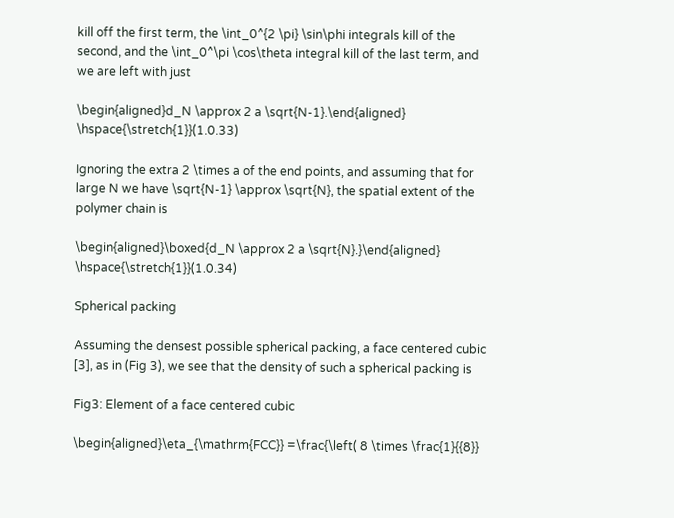kill off the first term, the \int_0^{2 \pi} \sin\phi integrals kill of the second, and the \int_0^\pi \cos\theta integral kill of the last term, and we are left with just

\begin{aligned}d_N \approx 2 a \sqrt{N-1}.\end{aligned} \hspace{\stretch{1}}(1.0.33)

Ignoring the extra 2 \times a of the end points, and assuming that for large N we have \sqrt{N-1} \approx \sqrt{N}, the spatial extent of the polymer chain is

\begin{aligned}\boxed{d_N \approx 2 a \sqrt{N}.}\end{aligned} \hspace{\stretch{1}}(1.0.34)

Spherical packing

Assuming the densest possible spherical packing, a face centered cubic [3], as in (Fig 3), we see that the density of such a spherical packing is

Fig3: Element of a face centered cubic

\begin{aligned}\eta_{\mathrm{FCC}} =\frac{\left( 8 \times \frac{1}{{8}}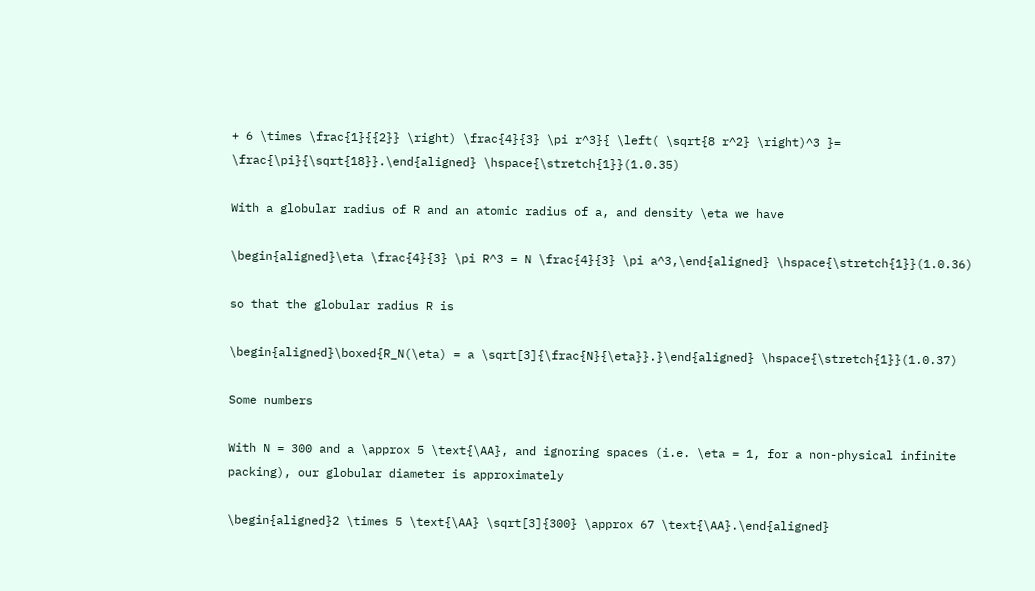+ 6 \times \frac{1}{{2}} \right) \frac{4}{3} \pi r^3}{ \left( \sqrt{8 r^2} \right)^3 }= \frac{\pi}{\sqrt{18}}.\end{aligned} \hspace{\stretch{1}}(1.0.35)

With a globular radius of R and an atomic radius of a, and density \eta we have

\begin{aligned}\eta \frac{4}{3} \pi R^3 = N \frac{4}{3} \pi a^3,\end{aligned} \hspace{\stretch{1}}(1.0.36)

so that the globular radius R is

\begin{aligned}\boxed{R_N(\eta) = a \sqrt[3]{\frac{N}{\eta}}.}\end{aligned} \hspace{\stretch{1}}(1.0.37)

Some numbers

With N = 300 and a \approx 5 \text{\AA}, and ignoring spaces (i.e. \eta = 1, for a non-physical infinite packing), our globular diameter is approximately

\begin{aligned}2 \times 5 \text{\AA} \sqrt[3]{300} \approx 67 \text{\AA}.\end{aligned}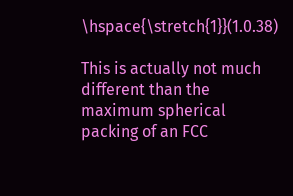\hspace{\stretch{1}}(1.0.38)

This is actually not much different than the maximum spherical packing of an FCC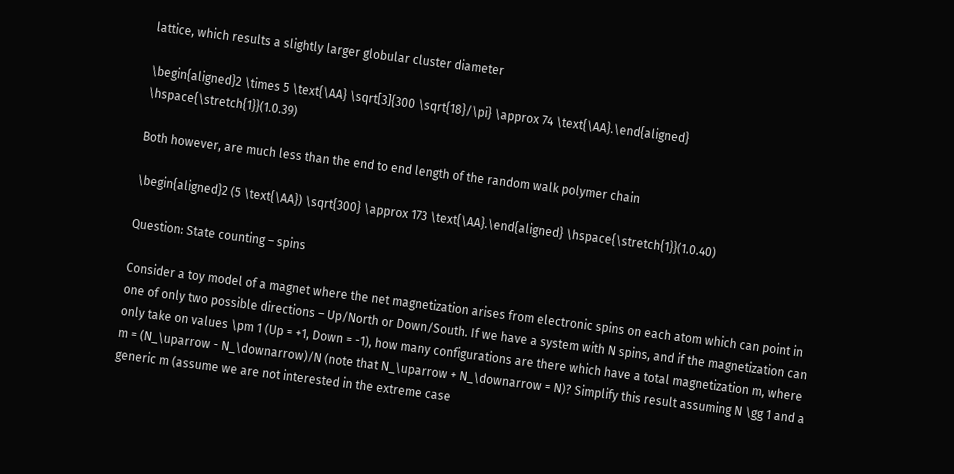lattice, which results a slightly larger globular cluster diameter

\begin{aligned}2 \times 5 \text{\AA} \sqrt[3]{300 \sqrt{18}/\pi} \approx 74 \text{\AA}.\end{aligned} \hspace{\stretch{1}}(1.0.39)

Both however, are much less than the end to end length of the random walk polymer chain

\begin{aligned}2 (5 \text{\AA}) \sqrt{300} \approx 173 \text{\AA}.\end{aligned} \hspace{\stretch{1}}(1.0.40)

Question: State counting – spins

Consider a toy model of a magnet where the net magnetization arises from electronic spins on each atom which can point in one of only two possible directions – Up/North or Down/South. If we have a system with N spins, and if the magnetization can only take on values \pm 1 (Up = +1, Down = -1), how many configurations are there which have a total magnetization m, where m = (N_\uparrow - N_\downarrow)/N (note that N_\uparrow + N_\downarrow = N)? Simplify this result assuming N \gg 1 and a generic m (assume we are not interested in the extreme case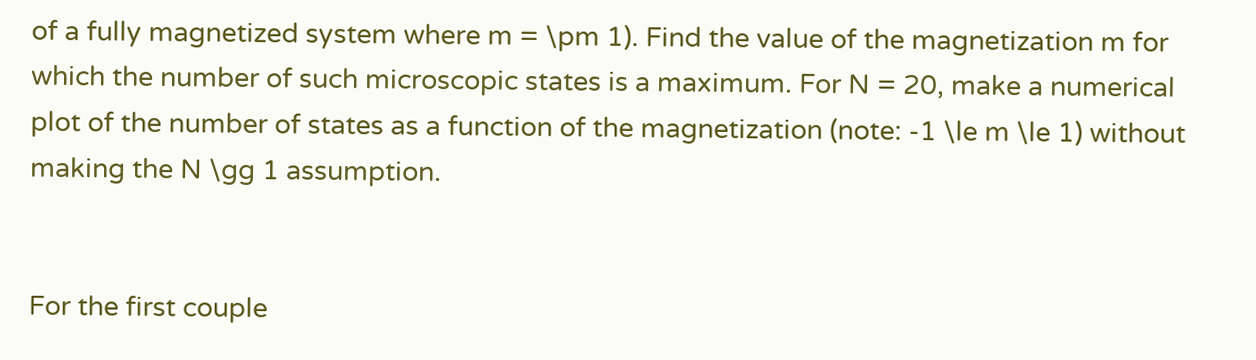of a fully magnetized system where m = \pm 1). Find the value of the magnetization m for which the number of such microscopic states is a maximum. For N = 20, make a numerical plot of the number of states as a function of the magnetization (note: -1 \le m \le 1) without making the N \gg 1 assumption.


For the first couple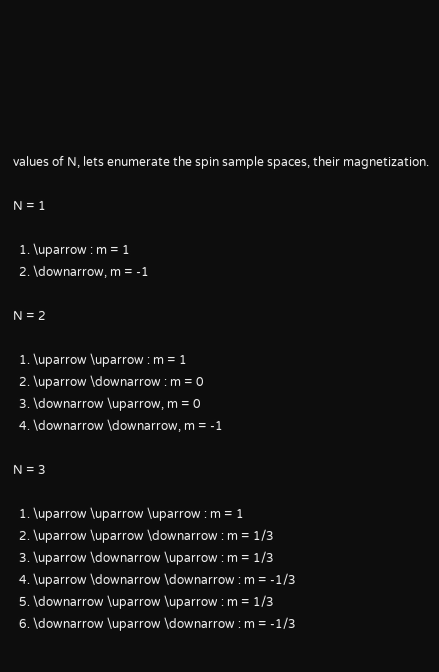values of N, lets enumerate the spin sample spaces, their magnetization.

N = 1

  1. \uparrow : m = 1
  2. \downarrow, m = -1

N = 2

  1. \uparrow \uparrow : m = 1
  2. \uparrow \downarrow : m = 0
  3. \downarrow \uparrow, m = 0
  4. \downarrow \downarrow, m = -1

N = 3

  1. \uparrow \uparrow \uparrow : m = 1
  2. \uparrow \uparrow \downarrow : m = 1/3
  3. \uparrow \downarrow \uparrow : m = 1/3
  4. \uparrow \downarrow \downarrow : m = -1/3
  5. \downarrow \uparrow \uparrow : m = 1/3
  6. \downarrow \uparrow \downarrow : m = -1/3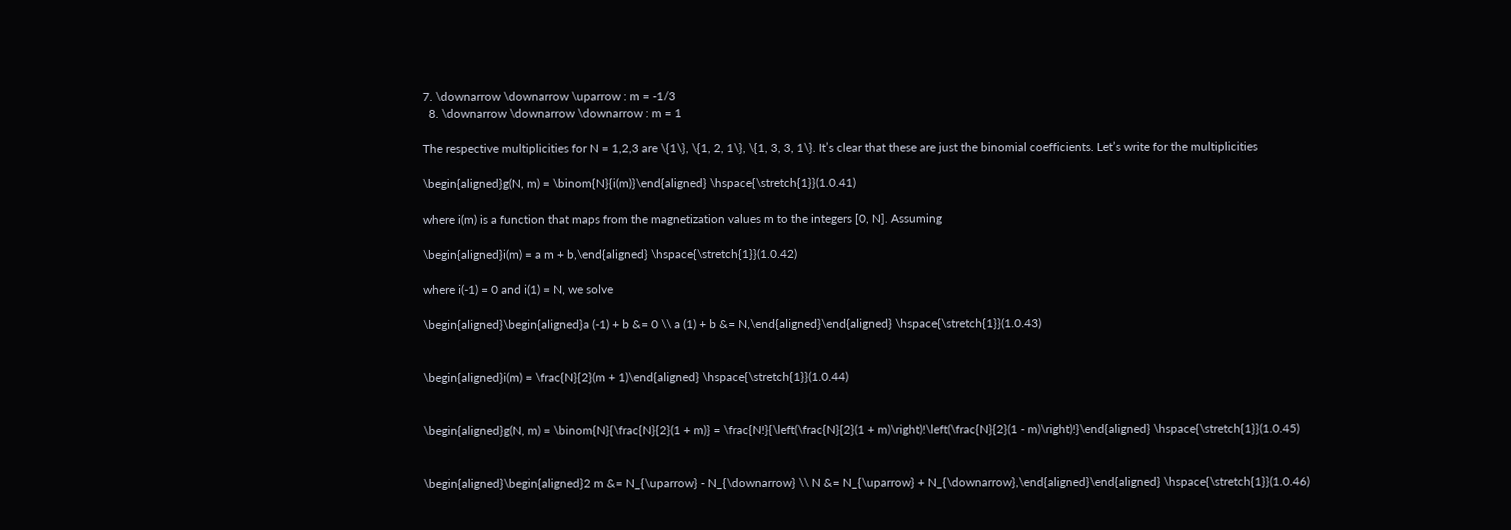7. \downarrow \downarrow \uparrow : m = -1/3
  8. \downarrow \downarrow \downarrow : m = 1

The respective multiplicities for N = 1,2,3 are \{1\}, \{1, 2, 1\}, \{1, 3, 3, 1\}. It’s clear that these are just the binomial coefficients. Let’s write for the multiplicities

\begin{aligned}g(N, m) = \binom{N}{i(m)}\end{aligned} \hspace{\stretch{1}}(1.0.41)

where i(m) is a function that maps from the magnetization values m to the integers [0, N]. Assuming

\begin{aligned}i(m) = a m + b,\end{aligned} \hspace{\stretch{1}}(1.0.42)

where i(-1) = 0 and i(1) = N, we solve

\begin{aligned}\begin{aligned}a (-1) + b &= 0 \\ a (1) + b &= N,\end{aligned}\end{aligned} \hspace{\stretch{1}}(1.0.43)


\begin{aligned}i(m) = \frac{N}{2}(m + 1)\end{aligned} \hspace{\stretch{1}}(1.0.44)


\begin{aligned}g(N, m) = \binom{N}{\frac{N}{2}(1 + m)} = \frac{N!}{\left(\frac{N}{2}(1 + m)\right)!\left(\frac{N}{2}(1 - m)\right)!}\end{aligned} \hspace{\stretch{1}}(1.0.45)


\begin{aligned}\begin{aligned}2 m &= N_{\uparrow} - N_{\downarrow} \\ N &= N_{\uparrow} + N_{\downarrow},\end{aligned}\end{aligned} \hspace{\stretch{1}}(1.0.46)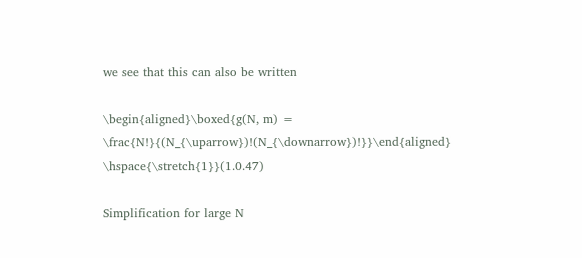we see that this can also be written

\begin{aligned}\boxed{g(N, m) = \frac{N!}{(N_{\uparrow})!(N_{\downarrow})!}}\end{aligned} \hspace{\stretch{1}}(1.0.47)

Simplification for large N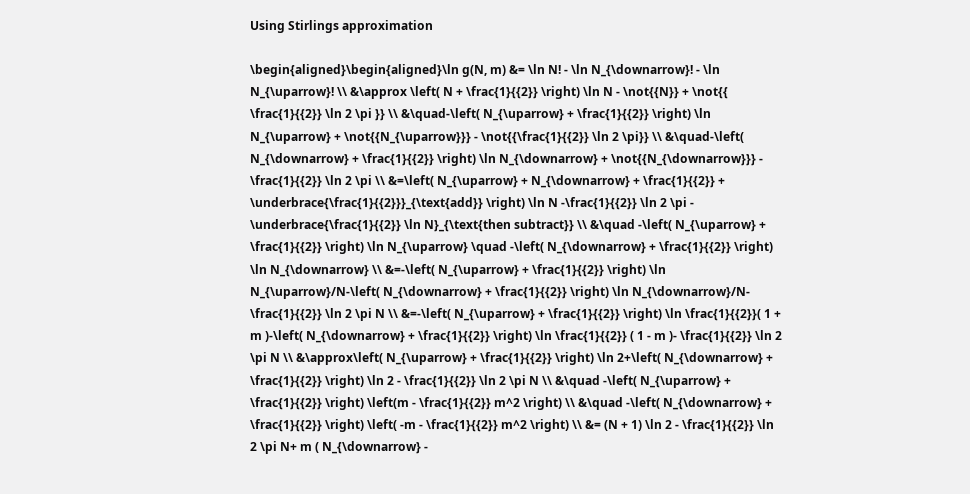Using Stirlings approximation

\begin{aligned}\begin{aligned}\ln g(N, m) &= \ln N! - \ln N_{\downarrow}! - \ln N_{\uparrow}! \\ &\approx \left( N + \frac{1}{{2}} \right) \ln N - \not{{N}} + \not{{ \frac{1}{{2}} \ln 2 \pi }} \\ &\quad-\left( N_{\uparrow} + \frac{1}{{2}} \right) \ln N_{\uparrow} + \not{{N_{\uparrow}}} - \not{{\frac{1}{{2}} \ln 2 \pi}} \\ &\quad-\left( N_{\downarrow} + \frac{1}{{2}} \right) \ln N_{\downarrow} + \not{{N_{\downarrow}}} - \frac{1}{{2}} \ln 2 \pi \\ &=\left( N_{\uparrow} + N_{\downarrow} + \frac{1}{{2}} + \underbrace{\frac{1}{{2}}}_{\text{add}} \right) \ln N -\frac{1}{{2}} \ln 2 \pi - \underbrace{\frac{1}{{2}} \ln N}_{\text{then subtract}} \\ &\quad -\left( N_{\uparrow} + \frac{1}{{2}} \right) \ln N_{\uparrow} \quad -\left( N_{\downarrow} + \frac{1}{{2}} \right) \ln N_{\downarrow} \\ &=-\left( N_{\uparrow} + \frac{1}{{2}} \right) \ln N_{\uparrow}/N-\left( N_{\downarrow} + \frac{1}{{2}} \right) \ln N_{\downarrow}/N- \frac{1}{{2}} \ln 2 \pi N \\ &=-\left( N_{\uparrow} + \frac{1}{{2}} \right) \ln \frac{1}{{2}}( 1 + m )-\left( N_{\downarrow} + \frac{1}{{2}} \right) \ln \frac{1}{{2}} ( 1 - m )- \frac{1}{{2}} \ln 2 \pi N \\ &\approx\left( N_{\uparrow} + \frac{1}{{2}} \right) \ln 2+\left( N_{\downarrow} + \frac{1}{{2}} \right) \ln 2 - \frac{1}{{2}} \ln 2 \pi N \\ &\quad -\left( N_{\uparrow} + \frac{1}{{2}} \right) \left(m - \frac{1}{{2}} m^2 \right) \\ &\quad -\left( N_{\downarrow} + \frac{1}{{2}} \right) \left( -m - \frac{1}{{2}} m^2 \right) \\ &= (N + 1) \ln 2 - \frac{1}{{2}} \ln 2 \pi N+ m ( N_{\downarrow} -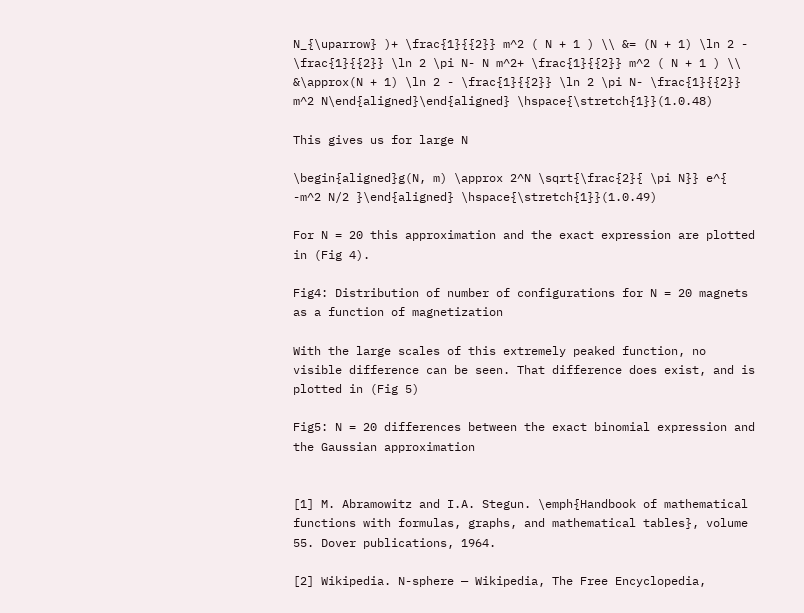N_{\uparrow} )+ \frac{1}{{2}} m^2 ( N + 1 ) \\ &= (N + 1) \ln 2 - \frac{1}{{2}} \ln 2 \pi N- N m^2+ \frac{1}{{2}} m^2 ( N + 1 ) \\ &\approx(N + 1) \ln 2 - \frac{1}{{2}} \ln 2 \pi N- \frac{1}{{2}} m^2 N\end{aligned}\end{aligned} \hspace{\stretch{1}}(1.0.48)

This gives us for large N

\begin{aligned}g(N, m) \approx 2^N \sqrt{\frac{2}{ \pi N}} e^{ -m^2 N/2 }\end{aligned} \hspace{\stretch{1}}(1.0.49)

For N = 20 this approximation and the exact expression are plotted in (Fig 4).

Fig4: Distribution of number of configurations for N = 20 magnets as a function of magnetization

With the large scales of this extremely peaked function, no visible difference can be seen. That difference does exist, and is plotted in (Fig 5)

Fig5: N = 20 differences between the exact binomial expression and the Gaussian approximation


[1] M. Abramowitz and I.A. Stegun. \emph{Handbook of mathematical functions with formulas, graphs, and mathematical tables}, volume 55. Dover publications, 1964.

[2] Wikipedia. N-sphere — Wikipedia, The Free Encyclopedia,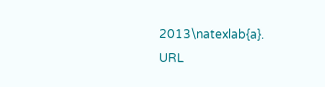2013\natexlab{a}. URL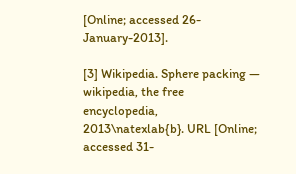[Online; accessed 26-January-2013].

[3] Wikipedia. Sphere packing — wikipedia, the free encyclopedia, 2013\natexlab{b}. URL [Online; accessed 31-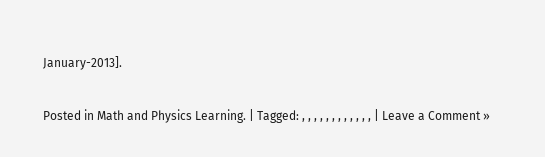January-2013].

Posted in Math and Physics Learning. | Tagged: , , , , , , , , , , , , | Leave a Comment »